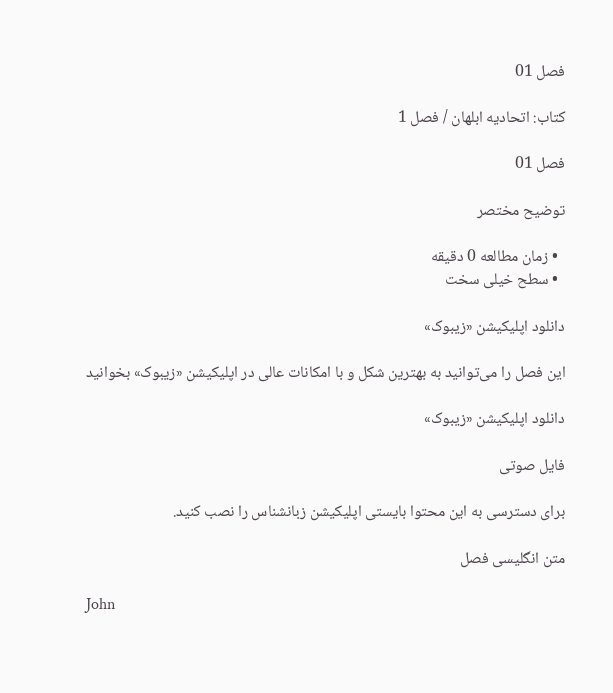فصل 01

کتاب: اتحادیه ابلهان / فصل 1

فصل 01

توضیح مختصر

  • زمان مطالعه 0 دقیقه
  • سطح خیلی سخت

دانلود اپلیکیشن «زیبوک»

این فصل را می‌توانید به بهترین شکل و با امکانات عالی در اپلیکیشن «زیبوک» بخوانید

دانلود اپلیکیشن «زیبوک»

فایل صوتی

برای دسترسی به این محتوا بایستی اپلیکیشن زبانشناس را نصب کنید.

متن انگلیسی فصل

John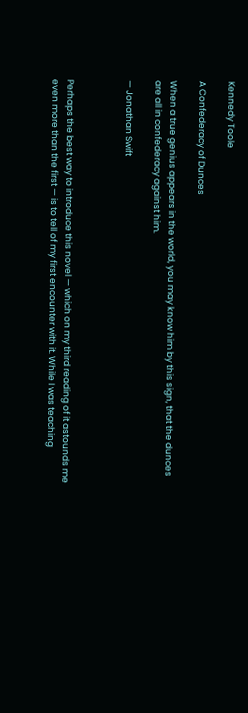Kennedy Toole

A Confederacy of Dunces

When a true genius appears in the world, you may know him by this sign, that the dunces are all in confederacy against him.

— Jonathan Swift



Perhaps the best way to introduce this novel — which on my third reading of it astounds me even more than the first — is to tell of my first encounter with it. While I was teaching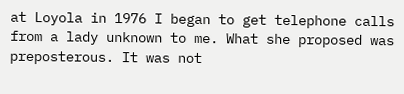at Loyola in 1976 I began to get telephone calls from a lady unknown to me. What she proposed was preposterous. It was not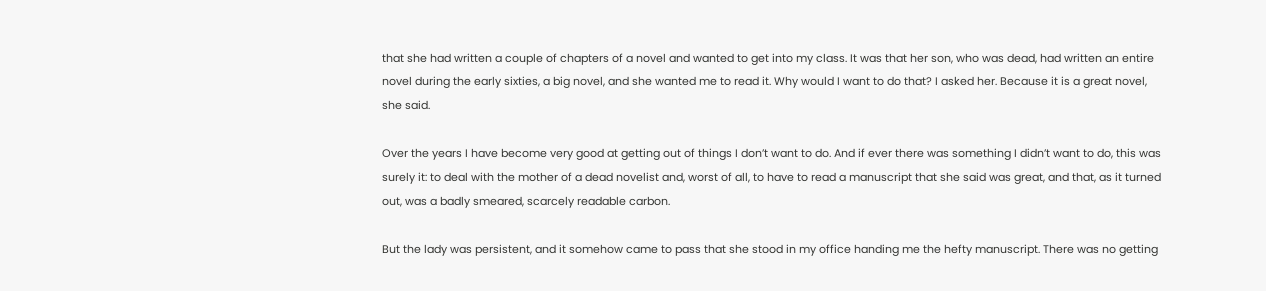that she had written a couple of chapters of a novel and wanted to get into my class. It was that her son, who was dead, had written an entire novel during the early sixties, a big novel, and she wanted me to read it. Why would I want to do that? I asked her. Because it is a great novel, she said.

Over the years I have become very good at getting out of things I don’t want to do. And if ever there was something I didn’t want to do, this was surely it: to deal with the mother of a dead novelist and, worst of all, to have to read a manuscript that she said was great, and that, as it turned out, was a badly smeared, scarcely readable carbon.

But the lady was persistent, and it somehow came to pass that she stood in my office handing me the hefty manuscript. There was no getting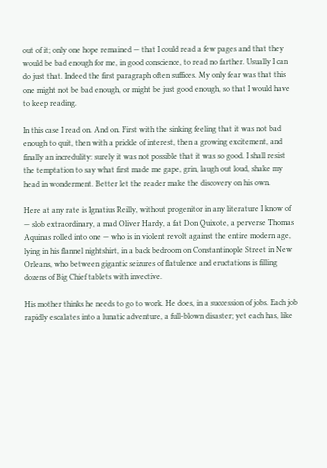out of it; only one hope remained — that I could read a few pages and that they would be bad enough for me, in good conscience, to read no farther. Usually I can do just that. Indeed the first paragraph often suffices. My only fear was that this one might not be bad enough, or might be just good enough, so that I would have to keep reading.

In this case I read on. And on. First with the sinking feeling that it was not bad enough to quit, then with a prickle of interest, then a growing excitement, and finally an incredulity: surely it was not possible that it was so good. I shall resist the temptation to say what first made me gape, grin, laugh out loud, shake my head in wonderment. Better let the reader make the discovery on his own.

Here at any rate is Ignatius Reilly, without progenitor in any literature I know of — slob extraordinary, a mad Oliver Hardy, a fat Don Quixote, a perverse Thomas Aquinas rolled into one — who is in violent revolt against the entire modern age, lying in his flannel nightshirt, in a back bedroom on Constantinople Street in New Orleans, who between gigantic seizures of flatulence and eructations is filling dozens of Big Chief tablets with invective.

His mother thinks he needs to go to work. He does, in a succession of jobs. Each job rapidly escalates into a lunatic adventure, a full-blown disaster; yet each has, like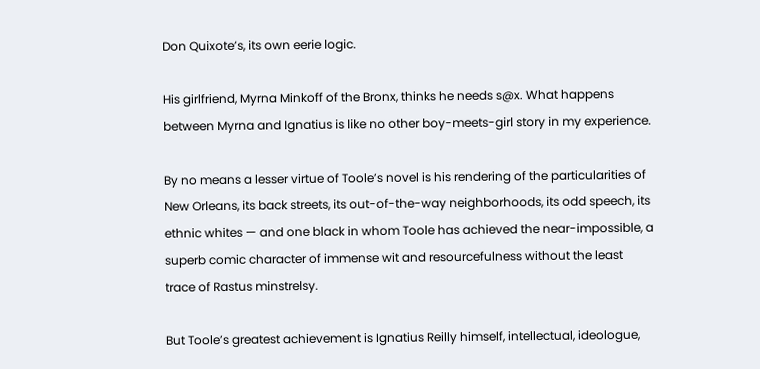Don Quixote’s, its own eerie logic.

His girlfriend, Myrna Minkoff of the Bronx, thinks he needs s@x. What happens between Myrna and Ignatius is like no other boy-meets-girl story in my experience.

By no means a lesser virtue of Toole’s novel is his rendering of the particularities of New Orleans, its back streets, its out-of-the-way neighborhoods, its odd speech, its ethnic whites — and one black in whom Toole has achieved the near-impossible, a superb comic character of immense wit and resourcefulness without the least trace of Rastus minstrelsy.

But Toole’s greatest achievement is Ignatius Reilly himself, intellectual, ideologue,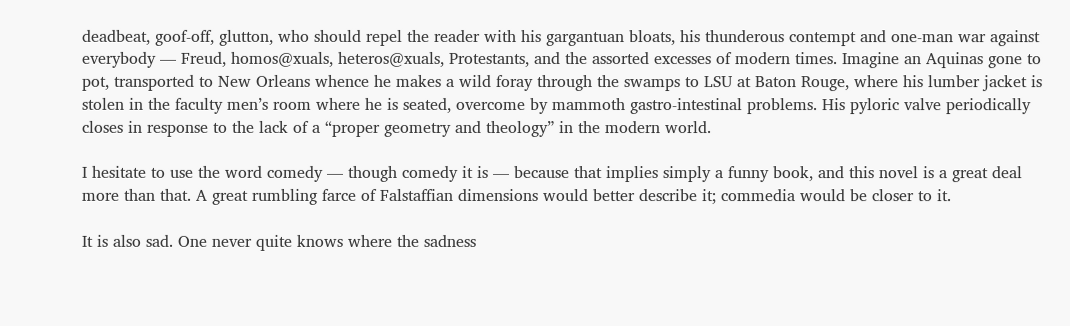deadbeat, goof-off, glutton, who should repel the reader with his gargantuan bloats, his thunderous contempt and one-man war against everybody — Freud, homos@xuals, heteros@xuals, Protestants, and the assorted excesses of modern times. Imagine an Aquinas gone to pot, transported to New Orleans whence he makes a wild foray through the swamps to LSU at Baton Rouge, where his lumber jacket is stolen in the faculty men’s room where he is seated, overcome by mammoth gastro-intestinal problems. His pyloric valve periodically closes in response to the lack of a “proper geometry and theology” in the modern world.

I hesitate to use the word comedy — though comedy it is — because that implies simply a funny book, and this novel is a great deal more than that. A great rumbling farce of Falstaffian dimensions would better describe it; commedia would be closer to it.

It is also sad. One never quite knows where the sadness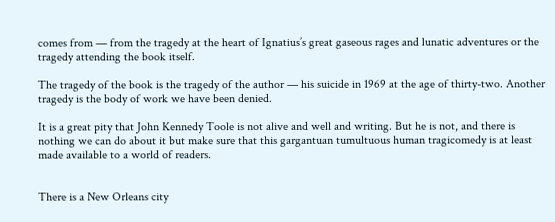comes from — from the tragedy at the heart of Ignatius’s great gaseous rages and lunatic adventures or the tragedy attending the book itself.

The tragedy of the book is the tragedy of the author — his suicide in 1969 at the age of thirty-two. Another tragedy is the body of work we have been denied.

It is a great pity that John Kennedy Toole is not alive and well and writing. But he is not, and there is nothing we can do about it but make sure that this gargantuan tumultuous human tragicomedy is at least made available to a world of readers.


There is a New Orleans city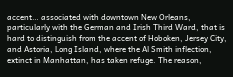accent… associated with downtown New Orleans, particularly with the German and Irish Third Ward, that is hard to distinguish from the accent of Hoboken, Jersey City, and Astoria, Long Island, where the Al Smith inflection, extinct in Manhattan, has taken refuge. The reason,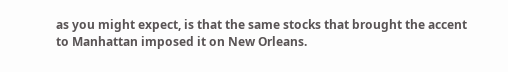as you might expect, is that the same stocks that brought the accent to Manhattan imposed it on New Orleans.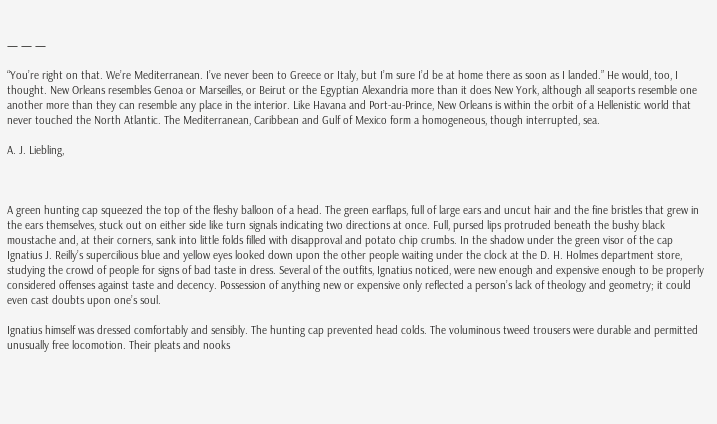— — —

“You’re right on that. We’re Mediterranean. I’ve never been to Greece or Italy, but I’m sure I’d be at home there as soon as I landed.” He would, too, I thought. New Orleans resembles Genoa or Marseilles, or Beirut or the Egyptian Alexandria more than it does New York, although all seaports resemble one another more than they can resemble any place in the interior. Like Havana and Port-au-Prince, New Orleans is within the orbit of a Hellenistic world that never touched the North Atlantic. The Mediterranean, Caribbean and Gulf of Mexico form a homogeneous, though interrupted, sea.

A. J. Liebling,



A green hunting cap squeezed the top of the fleshy balloon of a head. The green earflaps, full of large ears and uncut hair and the fine bristles that grew in the ears themselves, stuck out on either side like turn signals indicating two directions at once. Full, pursed lips protruded beneath the bushy black moustache and, at their corners, sank into little folds filled with disapproval and potato chip crumbs. In the shadow under the green visor of the cap Ignatius J. Reilly’s supercilious blue and yellow eyes looked down upon the other people waiting under the clock at the D. H. Holmes department store, studying the crowd of people for signs of bad taste in dress. Several of the outfits, Ignatius noticed, were new enough and expensive enough to be properly considered offenses against taste and decency. Possession of anything new or expensive only reflected a person’s lack of theology and geometry; it could even cast doubts upon one’s soul.

Ignatius himself was dressed comfortably and sensibly. The hunting cap prevented head colds. The voluminous tweed trousers were durable and permitted unusually free locomotion. Their pleats and nooks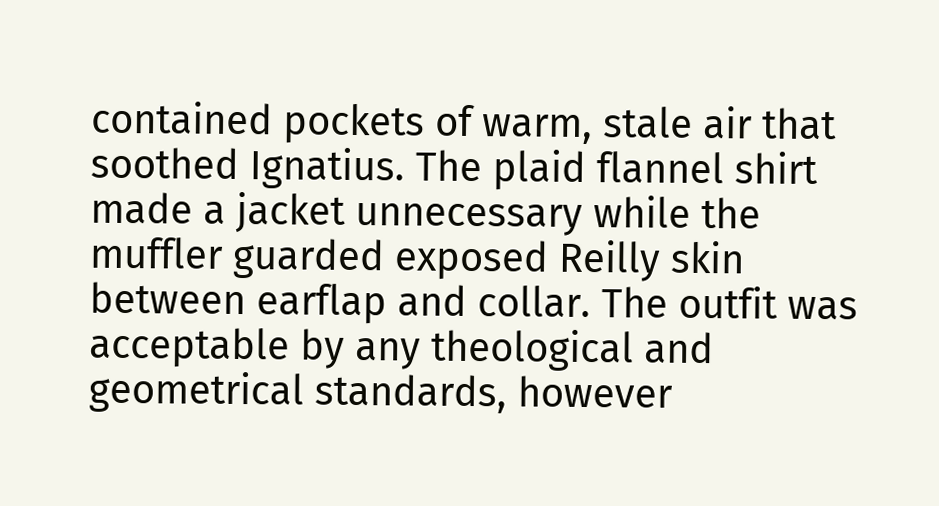contained pockets of warm, stale air that soothed Ignatius. The plaid flannel shirt made a jacket unnecessary while the muffler guarded exposed Reilly skin between earflap and collar. The outfit was acceptable by any theological and geometrical standards, however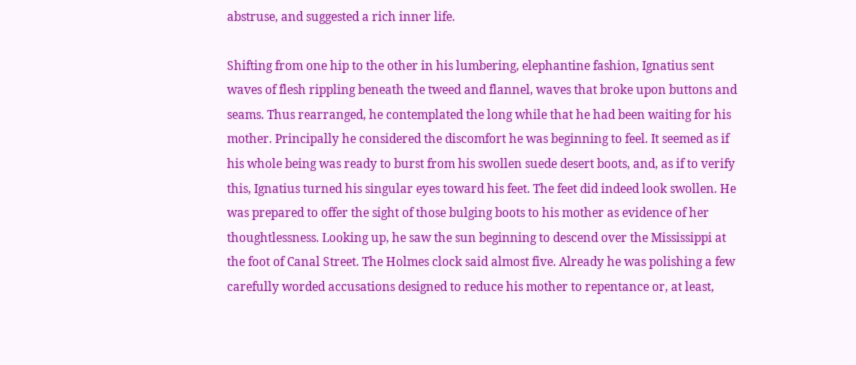abstruse, and suggested a rich inner life.

Shifting from one hip to the other in his lumbering, elephantine fashion, Ignatius sent waves of flesh rippling beneath the tweed and flannel, waves that broke upon buttons and seams. Thus rearranged, he contemplated the long while that he had been waiting for his mother. Principally he considered the discomfort he was beginning to feel. It seemed as if his whole being was ready to burst from his swollen suede desert boots, and, as if to verify this, Ignatius turned his singular eyes toward his feet. The feet did indeed look swollen. He was prepared to offer the sight of those bulging boots to his mother as evidence of her thoughtlessness. Looking up, he saw the sun beginning to descend over the Mississippi at the foot of Canal Street. The Holmes clock said almost five. Already he was polishing a few carefully worded accusations designed to reduce his mother to repentance or, at least,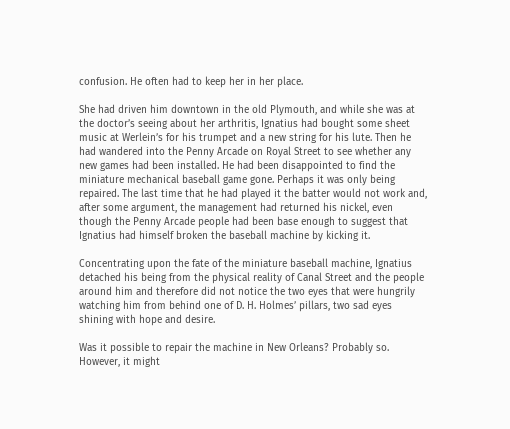confusion. He often had to keep her in her place.

She had driven him downtown in the old Plymouth, and while she was at the doctor’s seeing about her arthritis, Ignatius had bought some sheet music at Werlein’s for his trumpet and a new string for his lute. Then he had wandered into the Penny Arcade on Royal Street to see whether any new games had been installed. He had been disappointed to find the miniature mechanical baseball game gone. Perhaps it was only being repaired. The last time that he had played it the batter would not work and, after some argument, the management had returned his nickel, even though the Penny Arcade people had been base enough to suggest that Ignatius had himself broken the baseball machine by kicking it.

Concentrating upon the fate of the miniature baseball machine, Ignatius detached his being from the physical reality of Canal Street and the people around him and therefore did not notice the two eyes that were hungrily watching him from behind one of D. H. Holmes’ pillars, two sad eyes shining with hope and desire.

Was it possible to repair the machine in New Orleans? Probably so. However, it might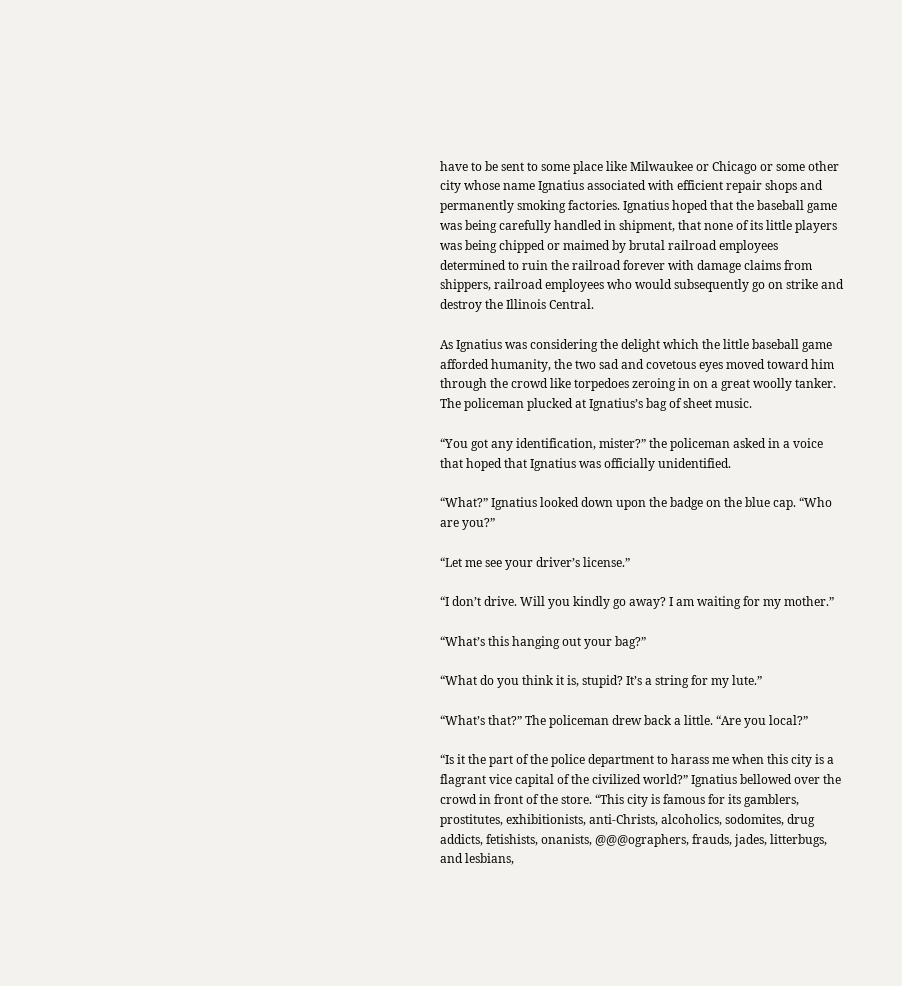have to be sent to some place like Milwaukee or Chicago or some other city whose name Ignatius associated with efficient repair shops and permanently smoking factories. Ignatius hoped that the baseball game was being carefully handled in shipment, that none of its little players was being chipped or maimed by brutal railroad employees determined to ruin the railroad forever with damage claims from shippers, railroad employees who would subsequently go on strike and destroy the Illinois Central.

As Ignatius was considering the delight which the little baseball game afforded humanity, the two sad and covetous eyes moved toward him through the crowd like torpedoes zeroing in on a great woolly tanker. The policeman plucked at Ignatius’s bag of sheet music.

“You got any identification, mister?” the policeman asked in a voice that hoped that Ignatius was officially unidentified.

“What?” Ignatius looked down upon the badge on the blue cap. “Who are you?”

“Let me see your driver’s license.”

“I don’t drive. Will you kindly go away? I am waiting for my mother.”

“What’s this hanging out your bag?”

“What do you think it is, stupid? It’s a string for my lute.”

“What’s that?” The policeman drew back a little. “Are you local?”

“Is it the part of the police department to harass me when this city is a flagrant vice capital of the civilized world?” Ignatius bellowed over the crowd in front of the store. “This city is famous for its gamblers, prostitutes, exhibitionists, anti-Christs, alcoholics, sodomites, drug addicts, fetishists, onanists, @@@ographers, frauds, jades, litterbugs, and lesbians,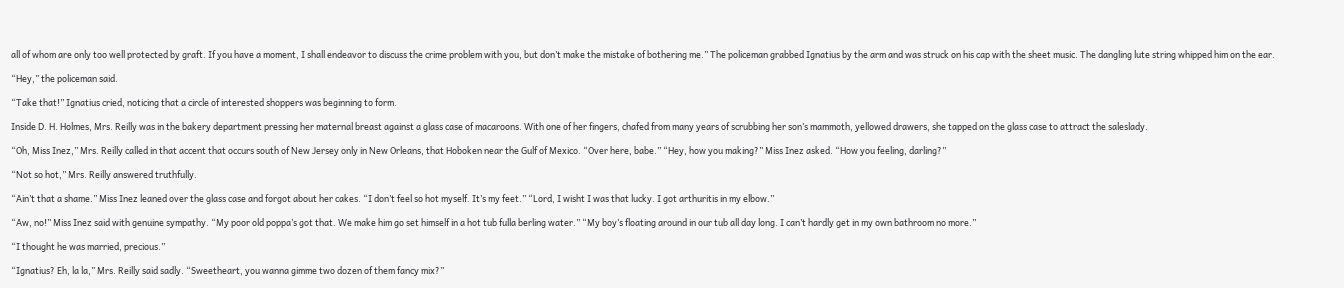all of whom are only too well protected by graft. If you have a moment, I shall endeavor to discuss the crime problem with you, but don’t make the mistake of bothering me.” The policeman grabbed Ignatius by the arm and was struck on his cap with the sheet music. The dangling lute string whipped him on the ear.

“Hey,” the policeman said.

“Take that!” Ignatius cried, noticing that a circle of interested shoppers was beginning to form.

Inside D. H. Holmes, Mrs. Reilly was in the bakery department pressing her maternal breast against a glass case of macaroons. With one of her fingers, chafed from many years of scrubbing her son’s mammoth, yellowed drawers, she tapped on the glass case to attract the saleslady.

“Oh, Miss Inez,” Mrs. Reilly called in that accent that occurs south of New Jersey only in New Orleans, that Hoboken near the Gulf of Mexico. “Over here, babe.” “Hey, how you making?” Miss Inez asked. “How you feeling, darling?”

“Not so hot,” Mrs. Reilly answered truthfully.

“Ain’t that a shame.” Miss Inez leaned over the glass case and forgot about her cakes. “I don’t feel so hot myself. It’s my feet.” “Lord, I wisht I was that lucky. I got arthuritis in my elbow.”

“Aw, no!” Miss Inez said with genuine sympathy. “My poor old poppa’s got that. We make him go set himself in a hot tub fulla berling water.” “My boy’s floating around in our tub all day long. I can’t hardly get in my own bathroom no more.”

“I thought he was married, precious.”

“Ignatius? Eh, la la,” Mrs. Reilly said sadly. “Sweetheart, you wanna gimme two dozen of them fancy mix?”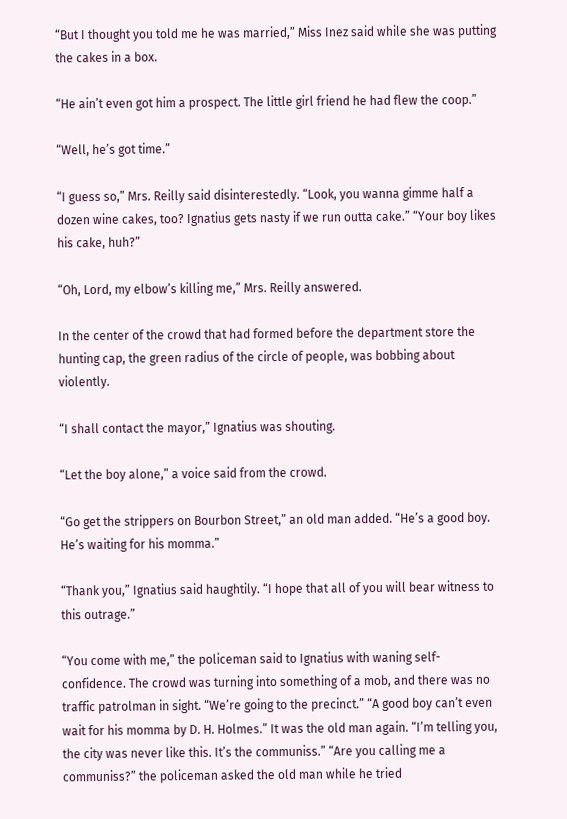“But I thought you told me he was married,” Miss Inez said while she was putting the cakes in a box.

“He ain’t even got him a prospect. The little girl friend he had flew the coop.”

“Well, he’s got time.”

“I guess so,” Mrs. Reilly said disinterestedly. “Look, you wanna gimme half a dozen wine cakes, too? Ignatius gets nasty if we run outta cake.” “Your boy likes his cake, huh?”

“Oh, Lord, my elbow’s killing me,” Mrs. Reilly answered.

In the center of the crowd that had formed before the department store the hunting cap, the green radius of the circle of people, was bobbing about violently.

“I shall contact the mayor,” Ignatius was shouting.

“Let the boy alone,” a voice said from the crowd.

“Go get the strippers on Bourbon Street,” an old man added. “He’s a good boy. He’s waiting for his momma.”

“Thank you,” Ignatius said haughtily. “I hope that all of you will bear witness to this outrage.”

“You come with me,” the policeman said to Ignatius with waning self-confidence. The crowd was turning into something of a mob, and there was no traffic patrolman in sight. “We’re going to the precinct.” “A good boy can’t even wait for his momma by D. H. Holmes.” It was the old man again. “I’m telling you, the city was never like this. It’s the communiss.” “Are you calling me a communiss?” the policeman asked the old man while he tried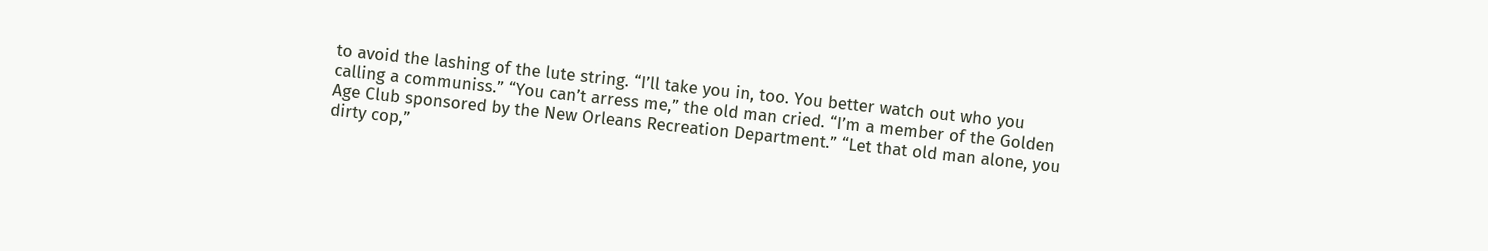to avoid the lashing of the lute string. “I’ll take you in, too. You better watch out who you calling a communiss.” “You can’t arress me,” the old man cried. “I’m a member of the Golden Age Club sponsored by the New Orleans Recreation Department.” “Let that old man alone, you dirty cop,”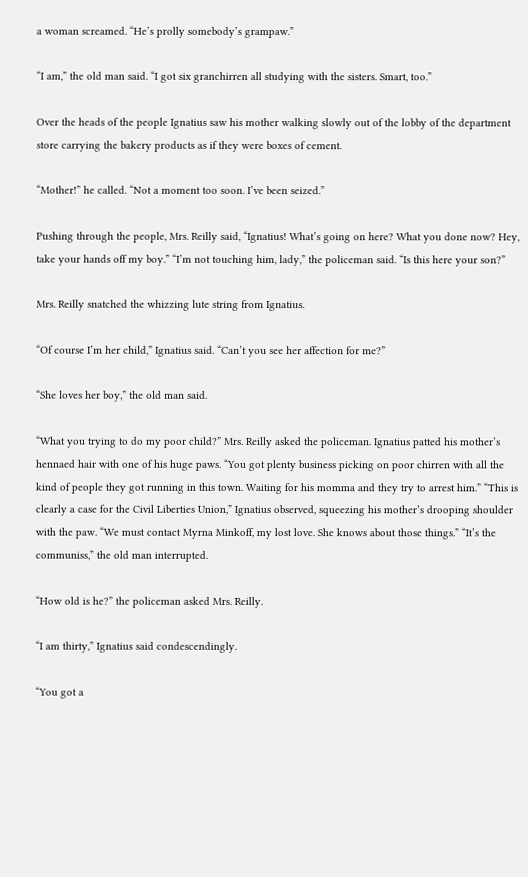a woman screamed. “He’s prolly somebody’s grampaw.”

“I am,” the old man said. “I got six granchirren all studying with the sisters. Smart, too.”

Over the heads of the people Ignatius saw his mother walking slowly out of the lobby of the department store carrying the bakery products as if they were boxes of cement.

“Mother!” he called. “Not a moment too soon. I’ve been seized.”

Pushing through the people, Mrs. Reilly said, “Ignatius! What’s going on here? What you done now? Hey, take your hands off my boy.” “I’m not touching him, lady,” the policeman said. “Is this here your son?”

Mrs. Reilly snatched the whizzing lute string from Ignatius.

“Of course I’m her child,” Ignatius said. “Can’t you see her affection for me?”

“She loves her boy,” the old man said.

“What you trying to do my poor child?” Mrs. Reilly asked the policeman. Ignatius patted his mother’s hennaed hair with one of his huge paws. “You got plenty business picking on poor chirren with all the kind of people they got running in this town. Waiting for his momma and they try to arrest him.” “This is clearly a case for the Civil Liberties Union,” Ignatius observed, squeezing his mother’s drooping shoulder with the paw. “We must contact Myrna Minkoff, my lost love. She knows about those things.” “It’s the communiss,” the old man interrupted.

“How old is he?” the policeman asked Mrs. Reilly.

“I am thirty,” Ignatius said condescendingly.

“You got a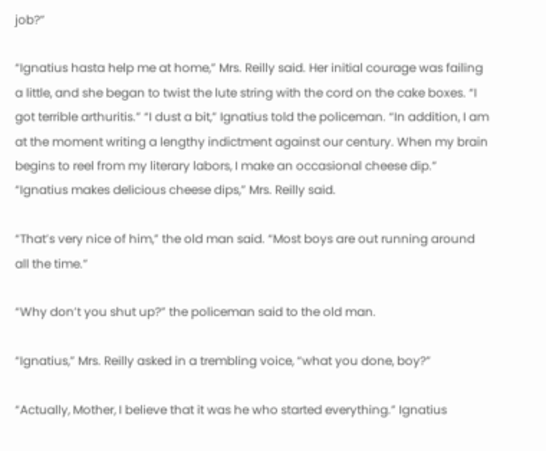job?”

“Ignatius hasta help me at home,” Mrs. Reilly said. Her initial courage was failing a little, and she began to twist the lute string with the cord on the cake boxes. “I got terrible arthuritis.” “I dust a bit,” Ignatius told the policeman. “In addition, I am at the moment writing a lengthy indictment against our century. When my brain begins to reel from my literary labors, I make an occasional cheese dip.” “Ignatius makes delicious cheese dips,” Mrs. Reilly said.

“That’s very nice of him,” the old man said. “Most boys are out running around all the time.”

“Why don’t you shut up?” the policeman said to the old man.

“Ignatius,” Mrs. Reilly asked in a trembling voice, “what you done, boy?”

“Actually, Mother, I believe that it was he who started everything.” Ignatius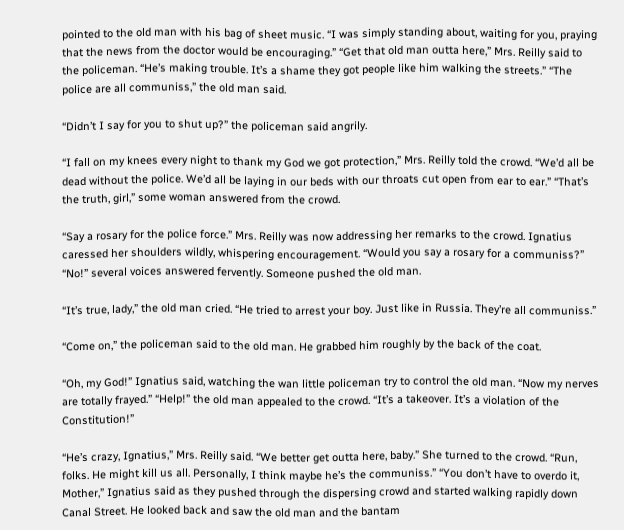pointed to the old man with his bag of sheet music. “I was simply standing about, waiting for you, praying that the news from the doctor would be encouraging.” “Get that old man outta here,” Mrs. Reilly said to the policeman. “He’s making trouble. It’s a shame they got people like him walking the streets.” “The police are all communiss,” the old man said.

“Didn’t I say for you to shut up?” the policeman said angrily.

“I fall on my knees every night to thank my God we got protection,” Mrs. Reilly told the crowd. “We’d all be dead without the police. We’d all be laying in our beds with our throats cut open from ear to ear.” “That’s the truth, girl,” some woman answered from the crowd.

“Say a rosary for the police force.” Mrs. Reilly was now addressing her remarks to the crowd. Ignatius caressed her shoulders wildly, whispering encouragement. “Would you say a rosary for a communiss?” “No!” several voices answered fervently. Someone pushed the old man.

“It’s true, lady,” the old man cried. “He tried to arrest your boy. Just like in Russia. They’re all communiss.”

“Come on,” the policeman said to the old man. He grabbed him roughly by the back of the coat.

“Oh, my God!” Ignatius said, watching the wan little policeman try to control the old man. “Now my nerves are totally frayed.” “Help!” the old man appealed to the crowd. “It’s a takeover. It’s a violation of the Constitution!”

“He’s crazy, Ignatius,” Mrs. Reilly said. “We better get outta here, baby.” She turned to the crowd. “Run, folks. He might kill us all. Personally, I think maybe he’s the communiss.” “You don’t have to overdo it, Mother,” Ignatius said as they pushed through the dispersing crowd and started walking rapidly down Canal Street. He looked back and saw the old man and the bantam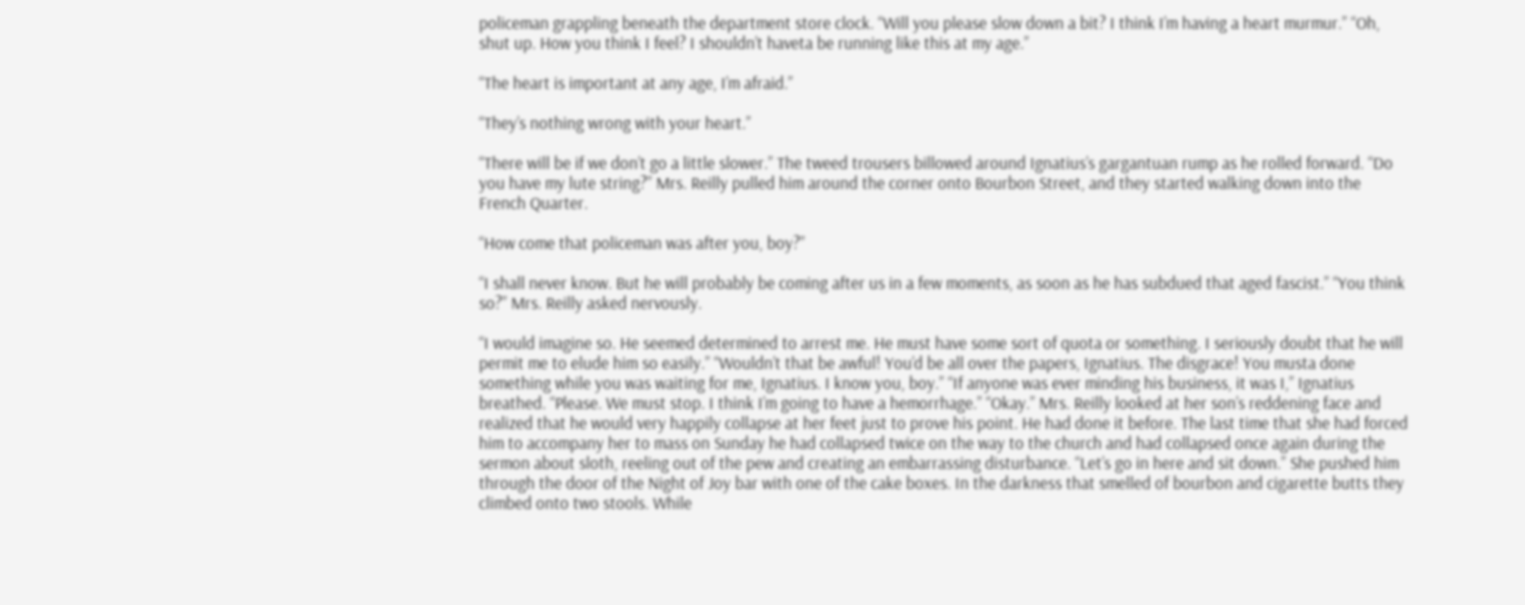policeman grappling beneath the department store clock. “Will you please slow down a bit? I think I’m having a heart murmur.” “Oh, shut up. How you think I feel? I shouldn’t haveta be running like this at my age.”

“The heart is important at any age, I’m afraid.”

“They’s nothing wrong with your heart.”

“There will be if we don’t go a little slower.” The tweed trousers billowed around Ignatius’s gargantuan rump as he rolled forward. “Do you have my lute string?” Mrs. Reilly pulled him around the corner onto Bourbon Street, and they started walking down into the French Quarter.

“How come that policeman was after you, boy?”

“I shall never know. But he will probably be coming after us in a few moments, as soon as he has subdued that aged fascist.” “You think so?” Mrs. Reilly asked nervously.

“I would imagine so. He seemed determined to arrest me. He must have some sort of quota or something. I seriously doubt that he will permit me to elude him so easily.” “Wouldn’t that be awful! You’d be all over the papers, Ignatius. The disgrace! You musta done something while you was waiting for me, Ignatius. I know you, boy.” “If anyone was ever minding his business, it was I,” Ignatius breathed. “Please. We must stop. I think I’m going to have a hemorrhage.” “Okay.” Mrs. Reilly looked at her son’s reddening face and realized that he would very happily collapse at her feet just to prove his point. He had done it before. The last time that she had forced him to accompany her to mass on Sunday he had collapsed twice on the way to the church and had collapsed once again during the sermon about sloth, reeling out of the pew and creating an embarrassing disturbance. “Let’s go in here and sit down.” She pushed him through the door of the Night of Joy bar with one of the cake boxes. In the darkness that smelled of bourbon and cigarette butts they climbed onto two stools. While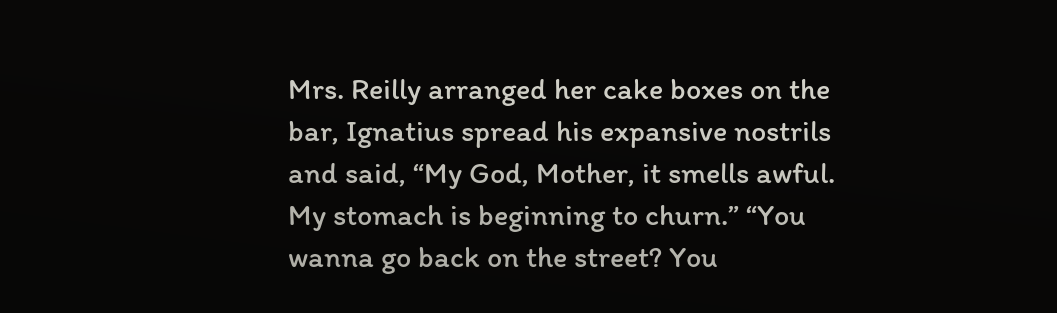Mrs. Reilly arranged her cake boxes on the bar, Ignatius spread his expansive nostrils and said, “My God, Mother, it smells awful. My stomach is beginning to churn.” “You wanna go back on the street? You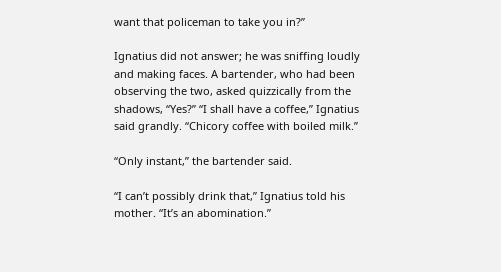want that policeman to take you in?”

Ignatius did not answer; he was sniffing loudly and making faces. A bartender, who had been observing the two, asked quizzically from the shadows, “Yes?” “I shall have a coffee,” Ignatius said grandly. “Chicory coffee with boiled milk.”

“Only instant,” the bartender said.

“I can’t possibly drink that,” Ignatius told his mother. “It’s an abomination.”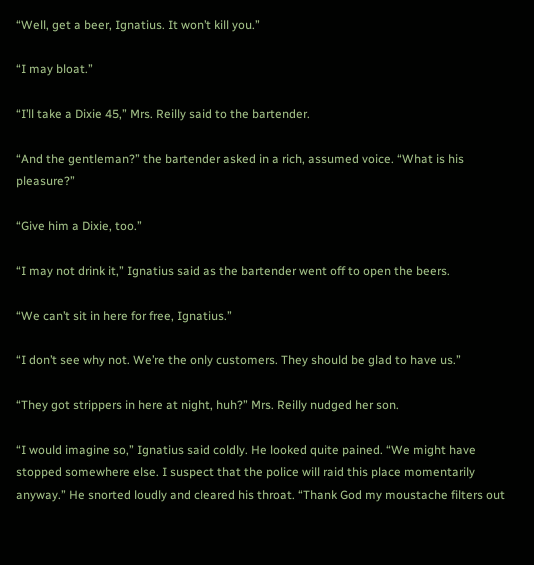“Well, get a beer, Ignatius. It won’t kill you.”

“I may bloat.”

“I’ll take a Dixie 45,” Mrs. Reilly said to the bartender.

“And the gentleman?” the bartender asked in a rich, assumed voice. “What is his pleasure?”

“Give him a Dixie, too.”

“I may not drink it,” Ignatius said as the bartender went off to open the beers.

“We can’t sit in here for free, Ignatius.”

“I don’t see why not. We’re the only customers. They should be glad to have us.”

“They got strippers in here at night, huh?” Mrs. Reilly nudged her son.

“I would imagine so,” Ignatius said coldly. He looked quite pained. “We might have stopped somewhere else. I suspect that the police will raid this place momentarily anyway.” He snorted loudly and cleared his throat. “Thank God my moustache filters out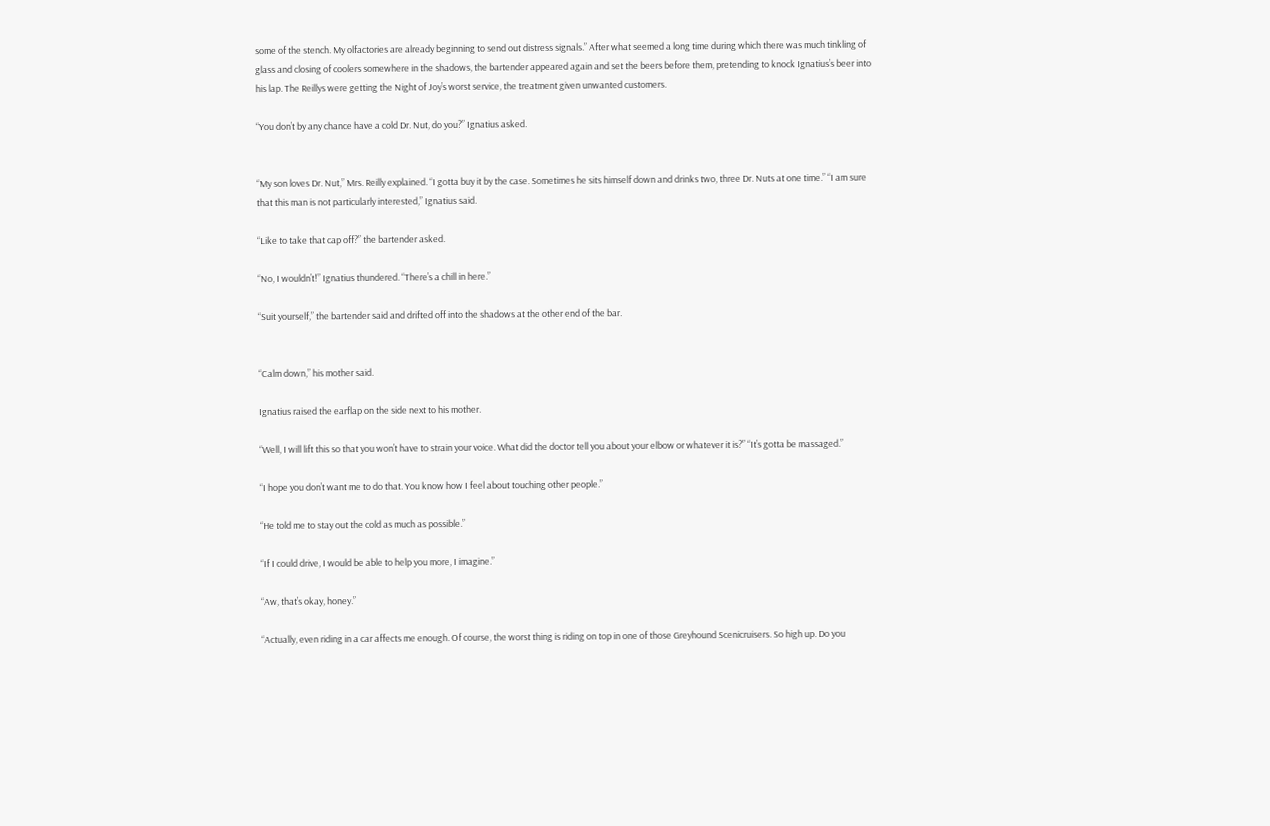some of the stench. My olfactories are already beginning to send out distress signals.” After what seemed a long time during which there was much tinkling of glass and closing of coolers somewhere in the shadows, the bartender appeared again and set the beers before them, pretending to knock Ignatius’s beer into his lap. The Reillys were getting the Night of Joy’s worst service, the treatment given unwanted customers.

“You don’t by any chance have a cold Dr. Nut, do you?” Ignatius asked.


“My son loves Dr. Nut,” Mrs. Reilly explained. “I gotta buy it by the case. Sometimes he sits himself down and drinks two, three Dr. Nuts at one time.” “I am sure that this man is not particularly interested,” Ignatius said.

“Like to take that cap off?” the bartender asked.

“No, I wouldn’t!” Ignatius thundered. “There’s a chill in here.”

“Suit yourself,” the bartender said and drifted off into the shadows at the other end of the bar.


“Calm down,” his mother said.

Ignatius raised the earflap on the side next to his mother.

“Well, I will lift this so that you won’t have to strain your voice. What did the doctor tell you about your elbow or whatever it is?” “It’s gotta be massaged.”

“I hope you don’t want me to do that. You know how I feel about touching other people.”

“He told me to stay out the cold as much as possible.”

“If I could drive, I would be able to help you more, I imagine.”

“Aw, that’s okay, honey.”

“Actually, even riding in a car affects me enough. Of course, the worst thing is riding on top in one of those Greyhound Scenicruisers. So high up. Do you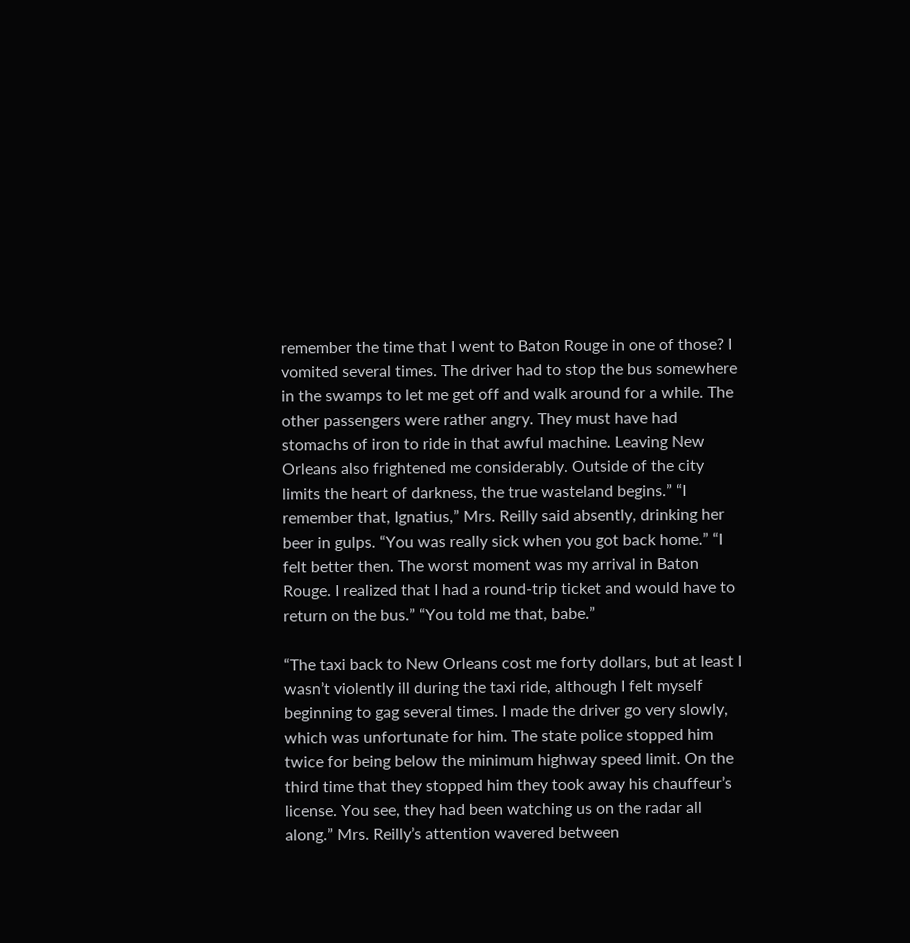remember the time that I went to Baton Rouge in one of those? I vomited several times. The driver had to stop the bus somewhere in the swamps to let me get off and walk around for a while. The other passengers were rather angry. They must have had stomachs of iron to ride in that awful machine. Leaving New Orleans also frightened me considerably. Outside of the city limits the heart of darkness, the true wasteland begins.” “I remember that, Ignatius,” Mrs. Reilly said absently, drinking her beer in gulps. “You was really sick when you got back home.” “I felt better then. The worst moment was my arrival in Baton Rouge. I realized that I had a round-trip ticket and would have to return on the bus.” “You told me that, babe.”

“The taxi back to New Orleans cost me forty dollars, but at least I wasn’t violently ill during the taxi ride, although I felt myself beginning to gag several times. I made the driver go very slowly, which was unfortunate for him. The state police stopped him twice for being below the minimum highway speed limit. On the third time that they stopped him they took away his chauffeur’s license. You see, they had been watching us on the radar all along.” Mrs. Reilly’s attention wavered between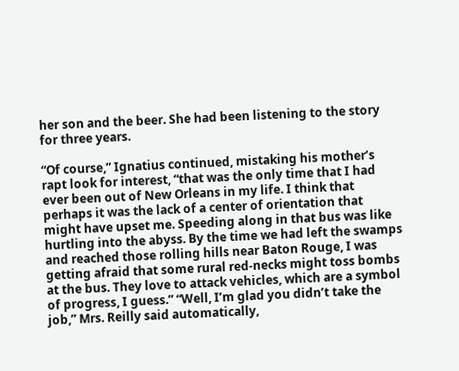her son and the beer. She had been listening to the story for three years.

“Of course,” Ignatius continued, mistaking his mother’s rapt look for interest, “that was the only time that I had ever been out of New Orleans in my life. I think that perhaps it was the lack of a center of orientation that might have upset me. Speeding along in that bus was like hurtling into the abyss. By the time we had left the swamps and reached those rolling hills near Baton Rouge, I was getting afraid that some rural red-necks might toss bombs at the bus. They love to attack vehicles, which are a symbol of progress, I guess.” “Well, I’m glad you didn’t take the job,” Mrs. Reilly said automatically,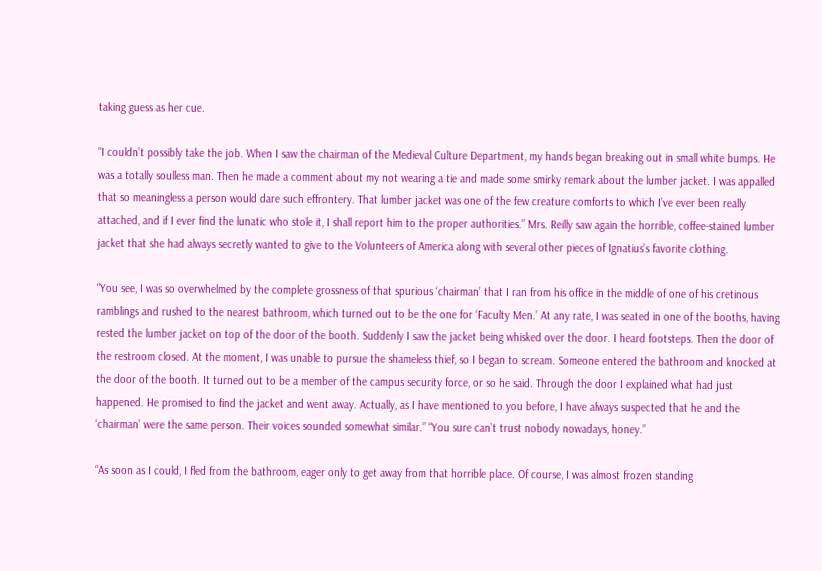taking guess as her cue.

“I couldn’t possibly take the job. When I saw the chairman of the Medieval Culture Department, my hands began breaking out in small white bumps. He was a totally soulless man. Then he made a comment about my not wearing a tie and made some smirky remark about the lumber jacket. I was appalled that so meaningless a person would dare such effrontery. That lumber jacket was one of the few creature comforts to which I’ve ever been really attached, and if I ever find the lunatic who stole it, I shall report him to the proper authorities.” Mrs. Reilly saw again the horrible, coffee-stained lumber jacket that she had always secretly wanted to give to the Volunteers of America along with several other pieces of Ignatius’s favorite clothing.

“You see, I was so overwhelmed by the complete grossness of that spurious ‘chairman’ that I ran from his office in the middle of one of his cretinous ramblings and rushed to the nearest bathroom, which turned out to be the one for ‘Faculty Men.’ At any rate, I was seated in one of the booths, having rested the lumber jacket on top of the door of the booth. Suddenly I saw the jacket being whisked over the door. I heard footsteps. Then the door of the restroom closed. At the moment, I was unable to pursue the shameless thief, so I began to scream. Someone entered the bathroom and knocked at the door of the booth. It turned out to be a member of the campus security force, or so he said. Through the door I explained what had just happened. He promised to find the jacket and went away. Actually, as I have mentioned to you before, I have always suspected that he and the ‘chairman’ were the same person. Their voices sounded somewhat similar.” “You sure can’t trust nobody nowadays, honey.”

“As soon as I could, I fled from the bathroom, eager only to get away from that horrible place. Of course, I was almost frozen standing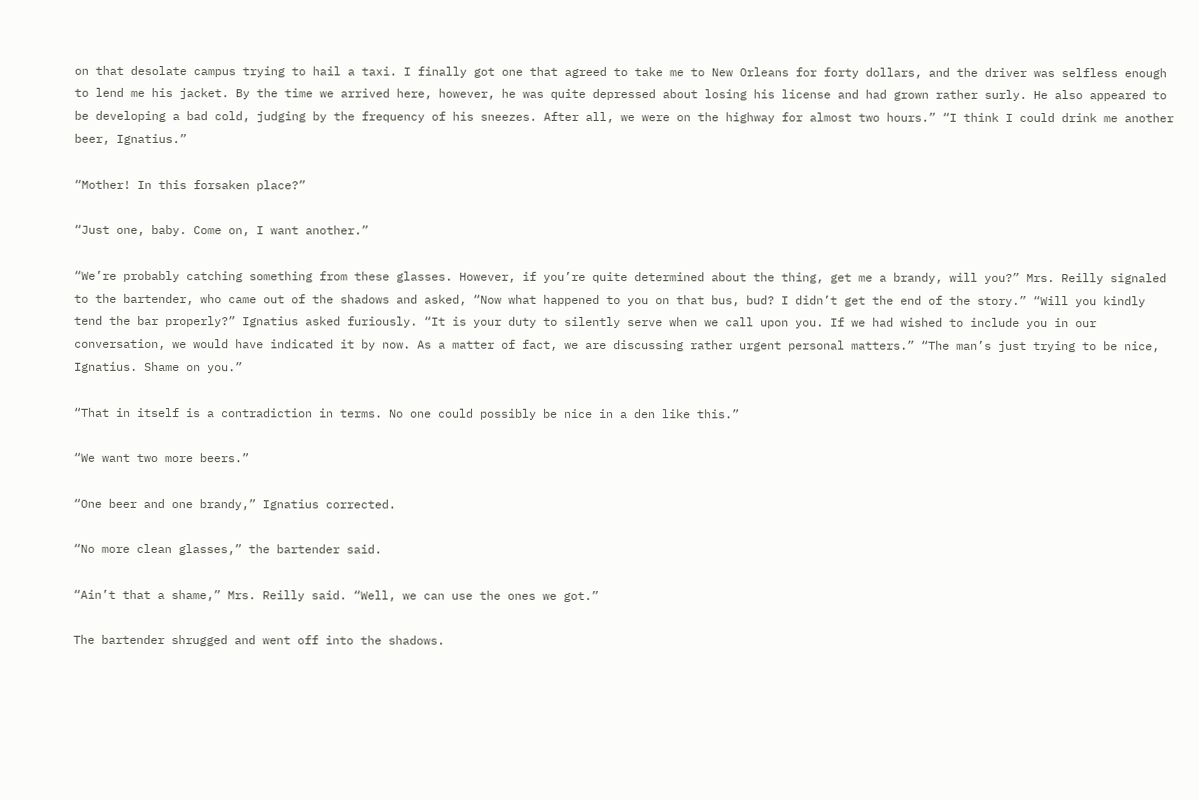on that desolate campus trying to hail a taxi. I finally got one that agreed to take me to New Orleans for forty dollars, and the driver was selfless enough to lend me his jacket. By the time we arrived here, however, he was quite depressed about losing his license and had grown rather surly. He also appeared to be developing a bad cold, judging by the frequency of his sneezes. After all, we were on the highway for almost two hours.” “I think I could drink me another beer, Ignatius.”

“Mother! In this forsaken place?”

“Just one, baby. Come on, I want another.”

“We’re probably catching something from these glasses. However, if you’re quite determined about the thing, get me a brandy, will you?” Mrs. Reilly signaled to the bartender, who came out of the shadows and asked, “Now what happened to you on that bus, bud? I didn’t get the end of the story.” “Will you kindly tend the bar properly?” Ignatius asked furiously. “It is your duty to silently serve when we call upon you. If we had wished to include you in our conversation, we would have indicated it by now. As a matter of fact, we are discussing rather urgent personal matters.” “The man’s just trying to be nice, Ignatius. Shame on you.”

“That in itself is a contradiction in terms. No one could possibly be nice in a den like this.”

“We want two more beers.”

“One beer and one brandy,” Ignatius corrected.

“No more clean glasses,” the bartender said.

“Ain’t that a shame,” Mrs. Reilly said. “Well, we can use the ones we got.”

The bartender shrugged and went off into the shadows.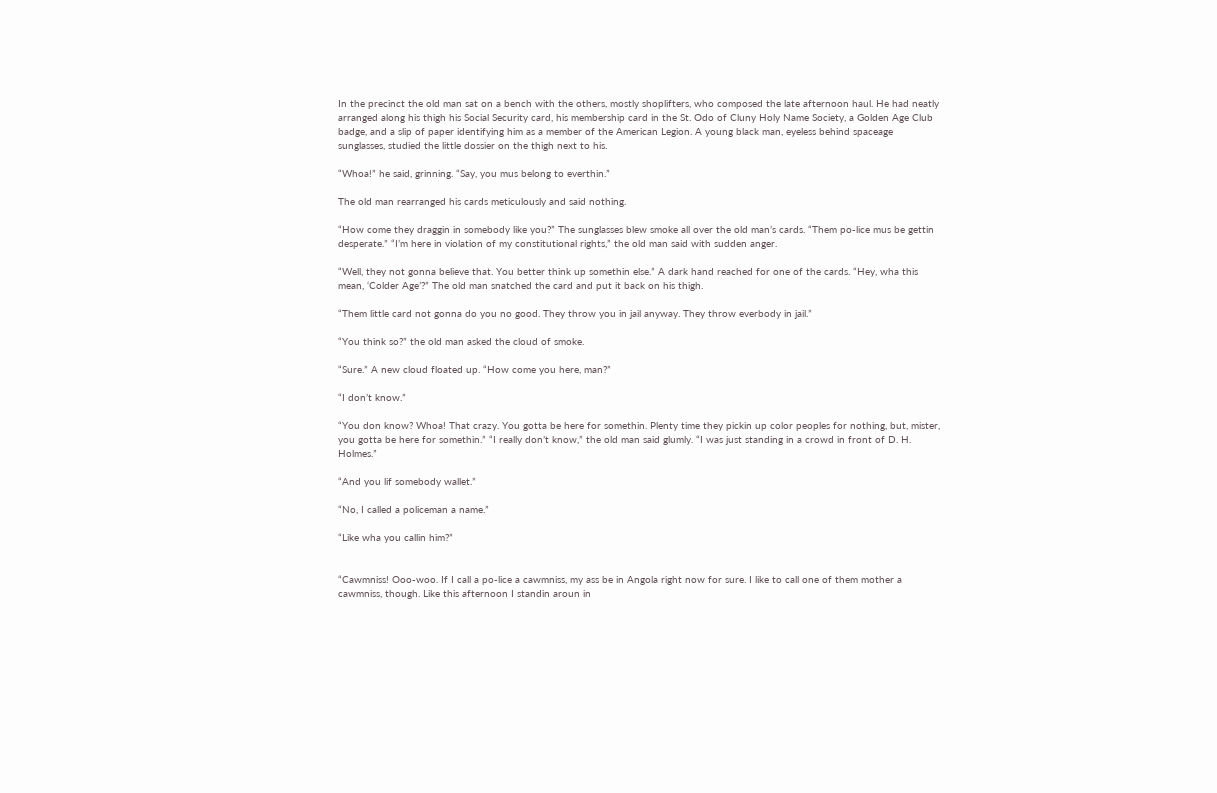In the precinct the old man sat on a bench with the others, mostly shoplifters, who composed the late afternoon haul. He had neatly arranged along his thigh his Social Security card, his membership card in the St. Odo of Cluny Holy Name Society, a Golden Age Club badge, and a slip of paper identifying him as a member of the American Legion. A young black man, eyeless behind spaceage sunglasses, studied the little dossier on the thigh next to his.

“Whoa!” he said, grinning. “Say, you mus belong to everthin.”

The old man rearranged his cards meticulously and said nothing.

“How come they draggin in somebody like you?” The sunglasses blew smoke all over the old man’s cards. “Them po-lice mus be gettin desperate.” “I’m here in violation of my constitutional rights,” the old man said with sudden anger.

“Well, they not gonna believe that. You better think up somethin else.” A dark hand reached for one of the cards. “Hey, wha this mean, ‘Colder Age’?” The old man snatched the card and put it back on his thigh.

“Them little card not gonna do you no good. They throw you in jail anyway. They throw everbody in jail.”

“You think so?” the old man asked the cloud of smoke.

“Sure.” A new cloud floated up. “How come you here, man?”

“I don’t know.”

“You don know? Whoa! That crazy. You gotta be here for somethin. Plenty time they pickin up color peoples for nothing, but, mister, you gotta be here for somethin.” “I really don’t know,” the old man said glumly. “I was just standing in a crowd in front of D. H. Holmes.”

“And you lif somebody wallet.”

“No, I called a policeman a name.”

“Like wha you callin him?”


“Cawmniss! Ooo-woo. If I call a po-lice a cawmniss, my ass be in Angola right now for sure. I like to call one of them mother a cawmniss, though. Like this afternoon I standin aroun in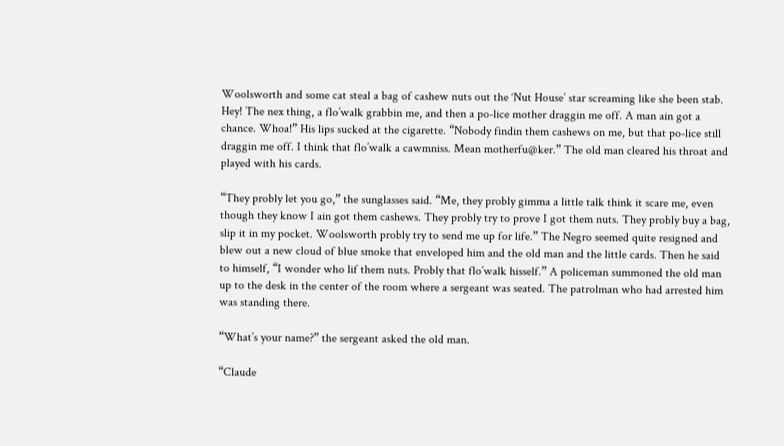Woolsworth and some cat steal a bag of cashew nuts out the ‘Nut House’ star screaming like she been stab. Hey! The nex thing, a flo’walk grabbin me, and then a po-lice mother draggin me off. A man ain got a chance. Whoa!” His lips sucked at the cigarette. “Nobody findin them cashews on me, but that po-lice still draggin me off. I think that flo’walk a cawmniss. Mean motherfu@ker.” The old man cleared his throat and played with his cards.

“They probly let you go,” the sunglasses said. “Me, they probly gimma a little talk think it scare me, even though they know I ain got them cashews. They probly try to prove I got them nuts. They probly buy a bag, slip it in my pocket. Woolsworth probly try to send me up for life.” The Negro seemed quite resigned and blew out a new cloud of blue smoke that enveloped him and the old man and the little cards. Then he said to himself, “I wonder who lif them nuts. Probly that flo’walk hisself.” A policeman summoned the old man up to the desk in the center of the room where a sergeant was seated. The patrolman who had arrested him was standing there.

“What’s your name?” the sergeant asked the old man.

“Claude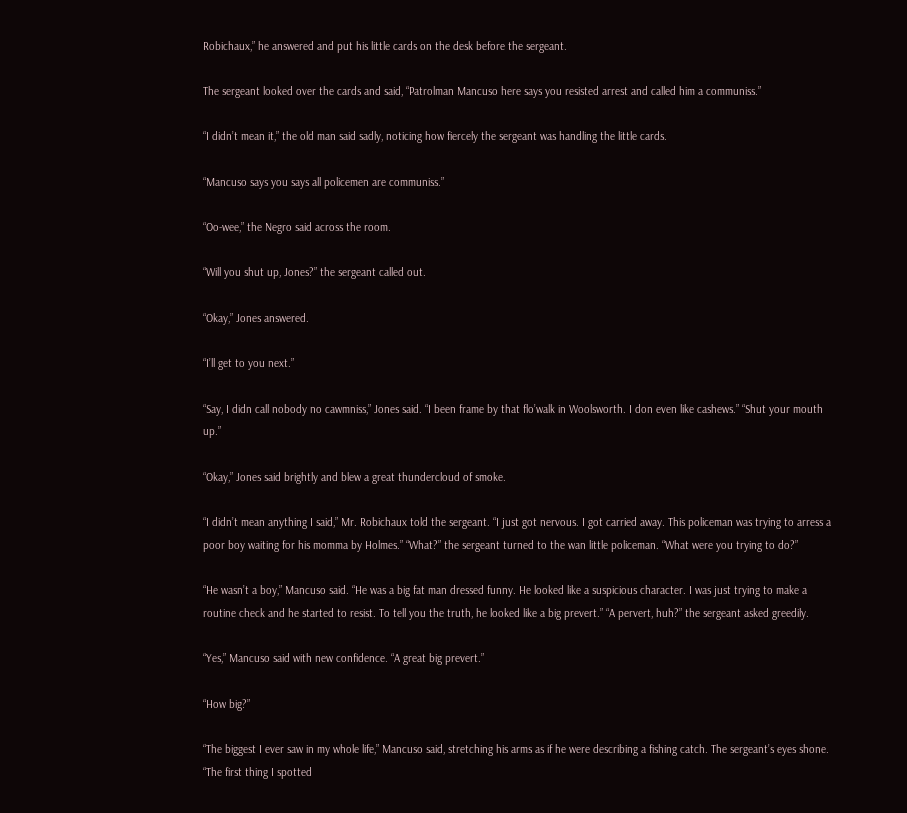Robichaux,” he answered and put his little cards on the desk before the sergeant.

The sergeant looked over the cards and said, “Patrolman Mancuso here says you resisted arrest and called him a communiss.”

“I didn’t mean it,” the old man said sadly, noticing how fiercely the sergeant was handling the little cards.

“Mancuso says you says all policemen are communiss.”

“Oo-wee,” the Negro said across the room.

“Will you shut up, Jones?” the sergeant called out.

“Okay,” Jones answered.

“I’ll get to you next.”

“Say, I didn call nobody no cawmniss,” Jones said. “I been frame by that flo’walk in Woolsworth. I don even like cashews.” “Shut your mouth up.”

“Okay,” Jones said brightly and blew a great thundercloud of smoke.

“I didn’t mean anything I said,” Mr. Robichaux told the sergeant. “I just got nervous. I got carried away. This policeman was trying to arress a poor boy waiting for his momma by Holmes.” “What?” the sergeant turned to the wan little policeman. “What were you trying to do?”

“He wasn’t a boy,” Mancuso said. “He was a big fat man dressed funny. He looked like a suspicious character. I was just trying to make a routine check and he started to resist. To tell you the truth, he looked like a big prevert.” “A pervert, huh?” the sergeant asked greedily.

“Yes,” Mancuso said with new confidence. “A great big prevert.”

“How big?”

“The biggest I ever saw in my whole life,” Mancuso said, stretching his arms as if he were describing a fishing catch. The sergeant’s eyes shone. “The first thing I spotted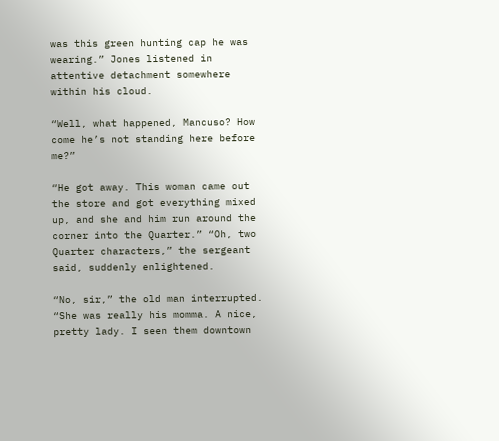was this green hunting cap he was wearing.” Jones listened in attentive detachment somewhere within his cloud.

“Well, what happened, Mancuso? How come he’s not standing here before me?”

“He got away. This woman came out the store and got everything mixed up, and she and him run around the corner into the Quarter.” “Oh, two Quarter characters,” the sergeant said, suddenly enlightened.

“No, sir,” the old man interrupted. “She was really his momma. A nice, pretty lady. I seen them downtown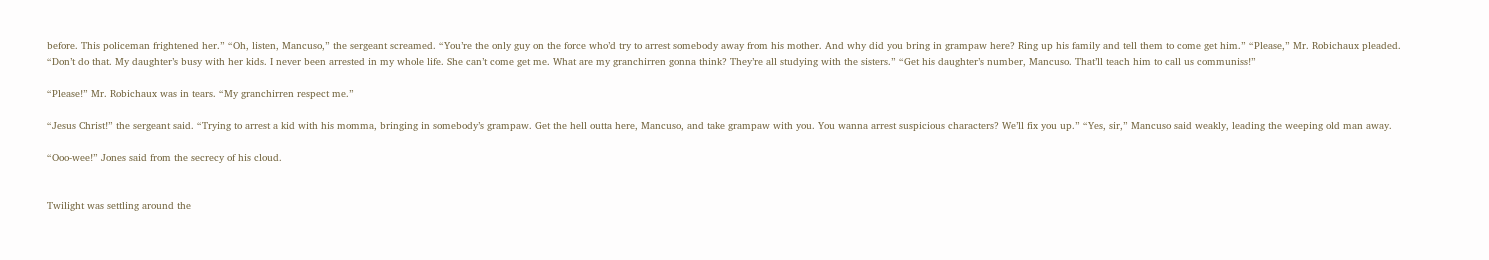before. This policeman frightened her.” “Oh, listen, Mancuso,” the sergeant screamed. “You’re the only guy on the force who’d try to arrest somebody away from his mother. And why did you bring in grampaw here? Ring up his family and tell them to come get him.” “Please,” Mr. Robichaux pleaded. “Don’t do that. My daughter’s busy with her kids. I never been arrested in my whole life. She can’t come get me. What are my granchirren gonna think? They’re all studying with the sisters.” “Get his daughter’s number, Mancuso. That’ll teach him to call us communiss!”

“Please!” Mr. Robichaux was in tears. “My granchirren respect me.”

“Jesus Christ!” the sergeant said. “Trying to arrest a kid with his momma, bringing in somebody’s grampaw. Get the hell outta here, Mancuso, and take grampaw with you. You wanna arrest suspicious characters? We’ll fix you up.” “Yes, sir,” Mancuso said weakly, leading the weeping old man away.

“Ooo-wee!” Jones said from the secrecy of his cloud.


Twilight was settling around the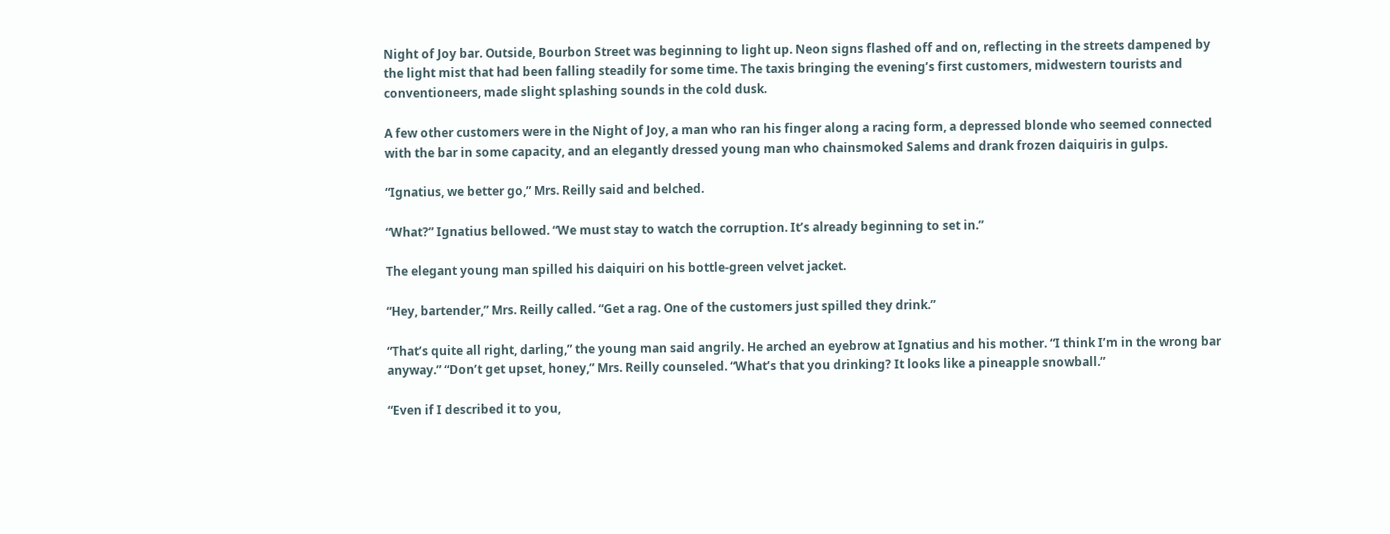Night of Joy bar. Outside, Bourbon Street was beginning to light up. Neon signs flashed off and on, reflecting in the streets dampened by the light mist that had been falling steadily for some time. The taxis bringing the evening’s first customers, midwestern tourists and conventioneers, made slight splashing sounds in the cold dusk.

A few other customers were in the Night of Joy, a man who ran his finger along a racing form, a depressed blonde who seemed connected with the bar in some capacity, and an elegantly dressed young man who chainsmoked Salems and drank frozen daiquiris in gulps.

“Ignatius, we better go,” Mrs. Reilly said and belched.

“What?” Ignatius bellowed. “We must stay to watch the corruption. It’s already beginning to set in.”

The elegant young man spilled his daiquiri on his bottle-green velvet jacket.

“Hey, bartender,” Mrs. Reilly called. “Get a rag. One of the customers just spilled they drink.”

“That’s quite all right, darling,” the young man said angrily. He arched an eyebrow at Ignatius and his mother. “I think I’m in the wrong bar anyway.” “Don’t get upset, honey,” Mrs. Reilly counseled. “What’s that you drinking? It looks like a pineapple snowball.”

“Even if I described it to you,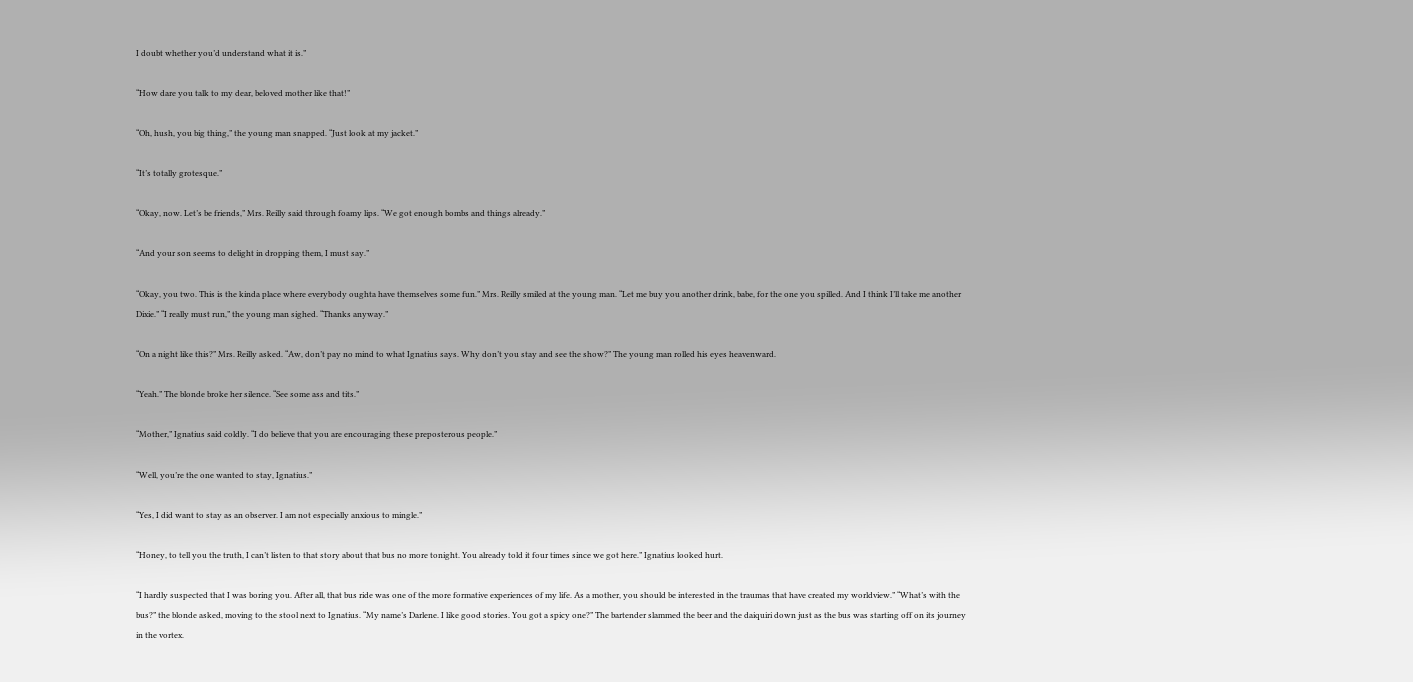I doubt whether you’d understand what it is.”

“How dare you talk to my dear, beloved mother like that!”

“Oh, hush, you big thing,” the young man snapped. “Just look at my jacket.”

“It’s totally grotesque.”

“Okay, now. Let’s be friends,” Mrs. Reilly said through foamy lips. “We got enough bombs and things already.”

“And your son seems to delight in dropping them, I must say.”

“Okay, you two. This is the kinda place where everybody oughta have themselves some fun.” Mrs. Reilly smiled at the young man. “Let me buy you another drink, babe, for the one you spilled. And I think I’ll take me another Dixie.” “I really must run,” the young man sighed. “Thanks anyway.”

“On a night like this?” Mrs. Reilly asked. “Aw, don’t pay no mind to what Ignatius says. Why don’t you stay and see the show?” The young man rolled his eyes heavenward.

“Yeah.” The blonde broke her silence. “See some ass and tits.”

“Mother,” Ignatius said coldly. “I do believe that you are encouraging these preposterous people.”

“Well, you’re the one wanted to stay, Ignatius.”

“Yes, I did want to stay as an observer. I am not especially anxious to mingle.”

“Honey, to tell you the truth, I can’t listen to that story about that bus no more tonight. You already told it four times since we got here.” Ignatius looked hurt.

“I hardly suspected that I was boring you. After all, that bus ride was one of the more formative experiences of my life. As a mother, you should be interested in the traumas that have created my worldview.” “What’s with the bus?” the blonde asked, moving to the stool next to Ignatius. “My name’s Darlene. I like good stories. You got a spicy one?” The bartender slammed the beer and the daiquiri down just as the bus was starting off on its journey in the vortex.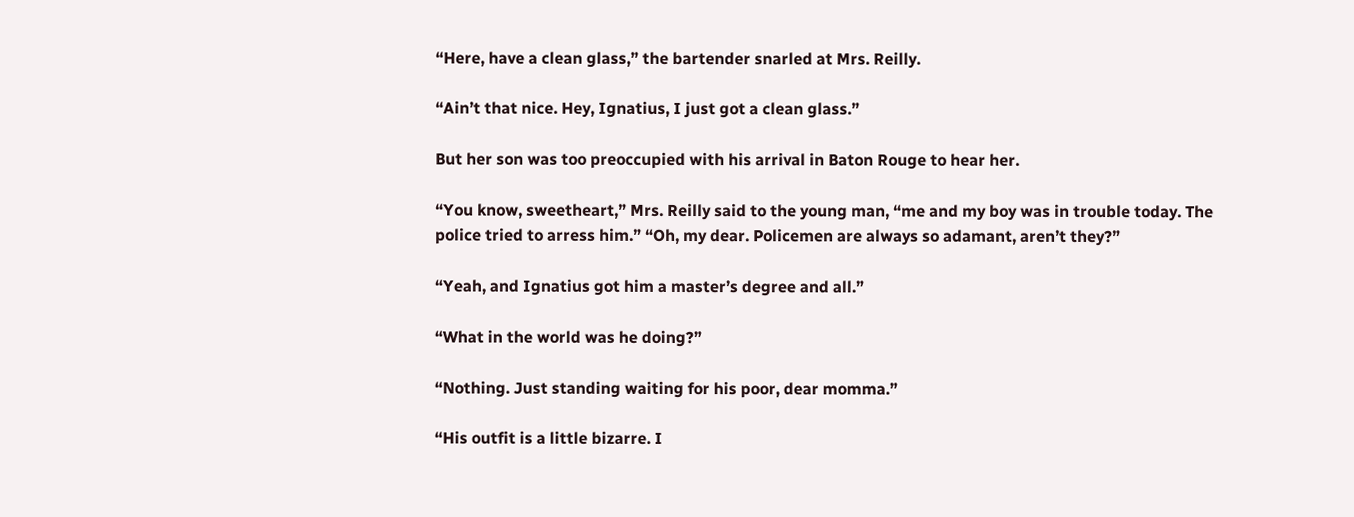“Here, have a clean glass,” the bartender snarled at Mrs. Reilly.

“Ain’t that nice. Hey, Ignatius, I just got a clean glass.”

But her son was too preoccupied with his arrival in Baton Rouge to hear her.

“You know, sweetheart,” Mrs. Reilly said to the young man, “me and my boy was in trouble today. The police tried to arress him.” “Oh, my dear. Policemen are always so adamant, aren’t they?”

“Yeah, and Ignatius got him a master’s degree and all.”

“What in the world was he doing?”

“Nothing. Just standing waiting for his poor, dear momma.”

“His outfit is a little bizarre. I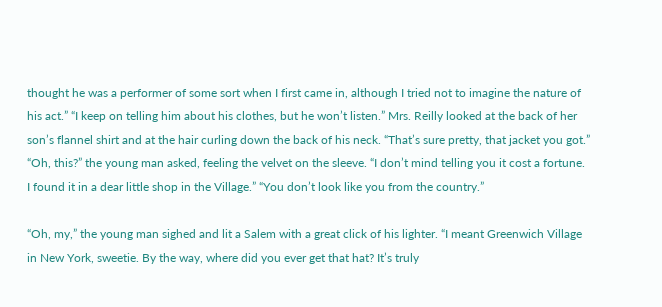thought he was a performer of some sort when I first came in, although I tried not to imagine the nature of his act.” “I keep on telling him about his clothes, but he won’t listen.” Mrs. Reilly looked at the back of her son’s flannel shirt and at the hair curling down the back of his neck. “That’s sure pretty, that jacket you got.” “Oh, this?” the young man asked, feeling the velvet on the sleeve. “I don’t mind telling you it cost a fortune. I found it in a dear little shop in the Village.” “You don’t look like you from the country.”

“Oh, my,” the young man sighed and lit a Salem with a great click of his lighter. “I meant Greenwich Village in New York, sweetie. By the way, where did you ever get that hat? It’s truly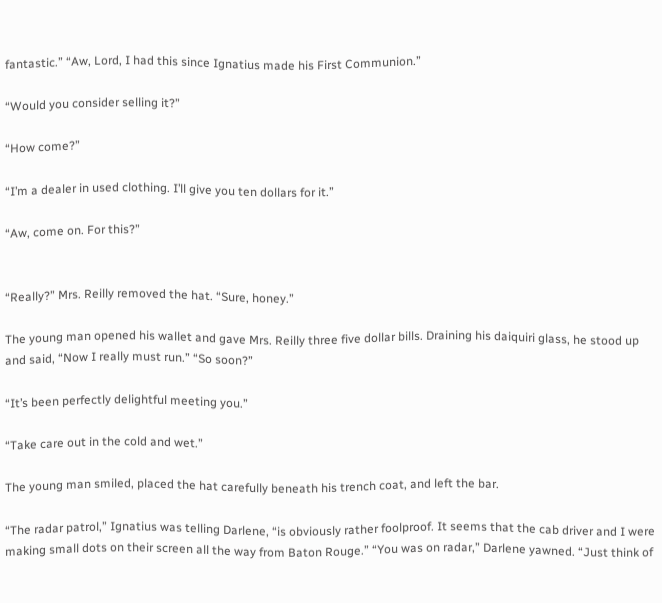fantastic.” “Aw, Lord, I had this since Ignatius made his First Communion.”

“Would you consider selling it?”

“How come?”

“I’m a dealer in used clothing. I’ll give you ten dollars for it.”

“Aw, come on. For this?”


“Really?” Mrs. Reilly removed the hat. “Sure, honey.”

The young man opened his wallet and gave Mrs. Reilly three five dollar bills. Draining his daiquiri glass, he stood up and said, “Now I really must run.” “So soon?”

“It’s been perfectly delightful meeting you.”

“Take care out in the cold and wet.”

The young man smiled, placed the hat carefully beneath his trench coat, and left the bar.

“The radar patrol,” Ignatius was telling Darlene, “is obviously rather foolproof. It seems that the cab driver and I were making small dots on their screen all the way from Baton Rouge.” “You was on radar,” Darlene yawned. “Just think of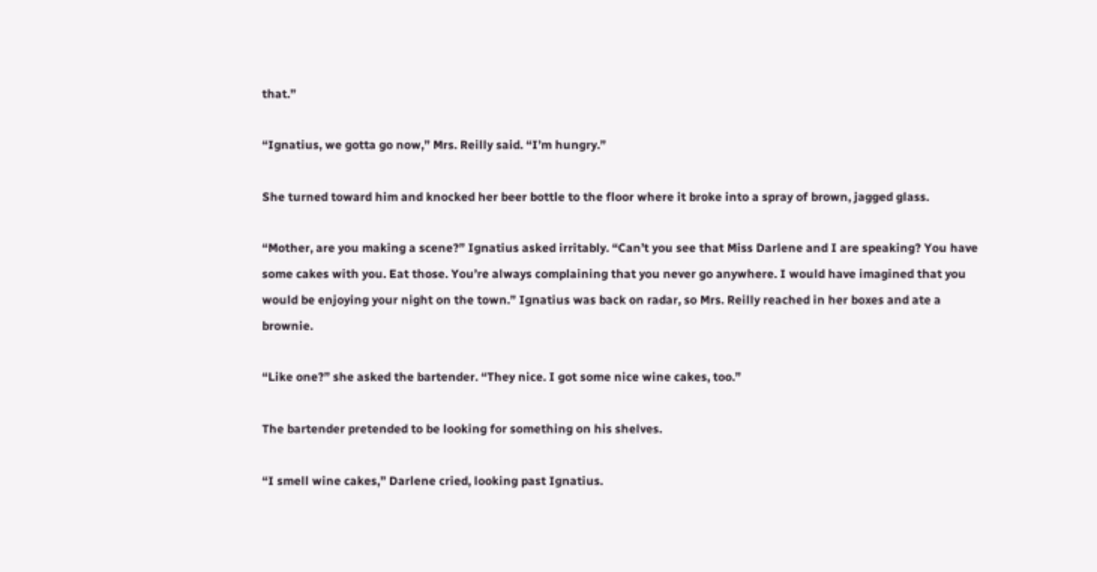that.”

“Ignatius, we gotta go now,” Mrs. Reilly said. “I’m hungry.”

She turned toward him and knocked her beer bottle to the floor where it broke into a spray of brown, jagged glass.

“Mother, are you making a scene?” Ignatius asked irritably. “Can’t you see that Miss Darlene and I are speaking? You have some cakes with you. Eat those. You’re always complaining that you never go anywhere. I would have imagined that you would be enjoying your night on the town.” Ignatius was back on radar, so Mrs. Reilly reached in her boxes and ate a brownie.

“Like one?” she asked the bartender. “They nice. I got some nice wine cakes, too.”

The bartender pretended to be looking for something on his shelves.

“I smell wine cakes,” Darlene cried, looking past Ignatius.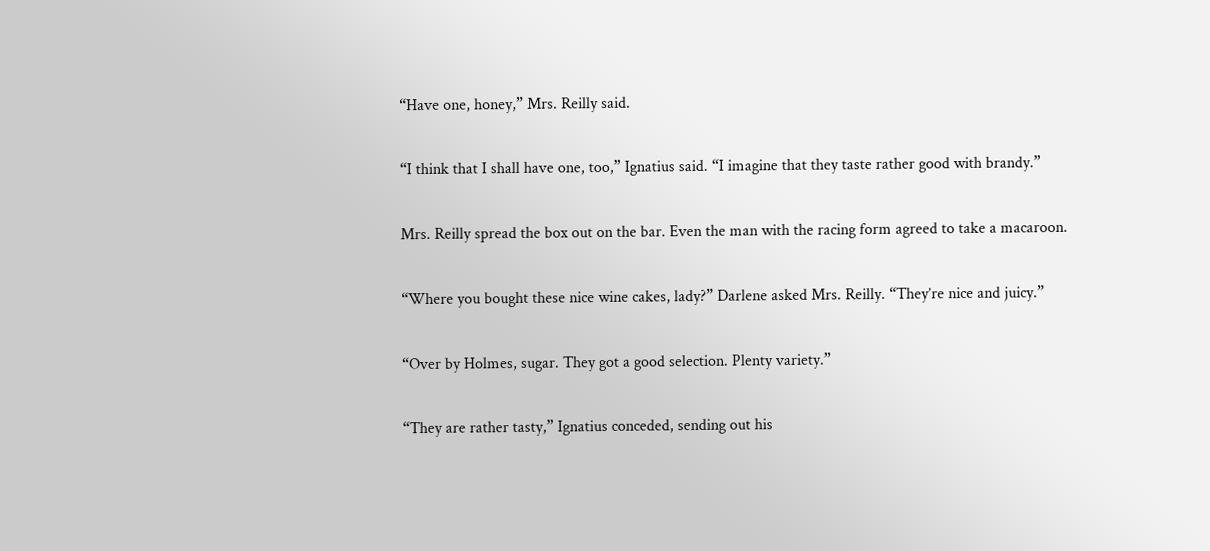“Have one, honey,” Mrs. Reilly said.

“I think that I shall have one, too,” Ignatius said. “I imagine that they taste rather good with brandy.”

Mrs. Reilly spread the box out on the bar. Even the man with the racing form agreed to take a macaroon.

“Where you bought these nice wine cakes, lady?” Darlene asked Mrs. Reilly. “They’re nice and juicy.”

“Over by Holmes, sugar. They got a good selection. Plenty variety.”

“They are rather tasty,” Ignatius conceded, sending out his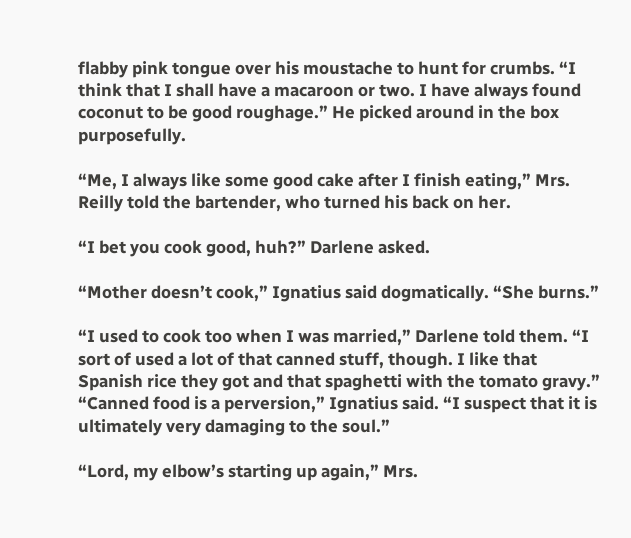flabby pink tongue over his moustache to hunt for crumbs. “I think that I shall have a macaroon or two. I have always found coconut to be good roughage.” He picked around in the box purposefully.

“Me, I always like some good cake after I finish eating,” Mrs. Reilly told the bartender, who turned his back on her.

“I bet you cook good, huh?” Darlene asked.

“Mother doesn’t cook,” Ignatius said dogmatically. “She burns.”

“I used to cook too when I was married,” Darlene told them. “I sort of used a lot of that canned stuff, though. I like that Spanish rice they got and that spaghetti with the tomato gravy.” “Canned food is a perversion,” Ignatius said. “I suspect that it is ultimately very damaging to the soul.”

“Lord, my elbow’s starting up again,” Mrs.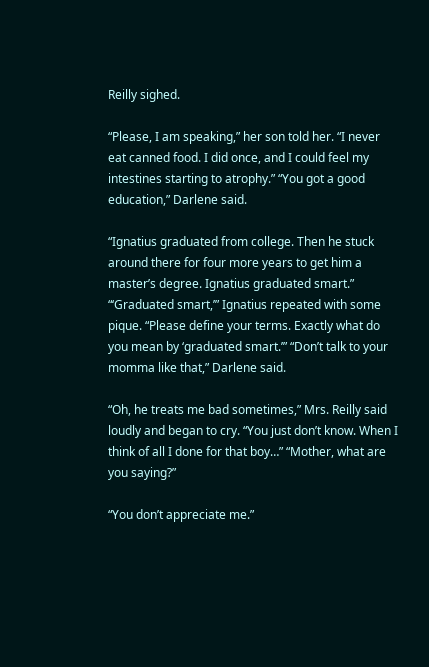Reilly sighed.

“Please, I am speaking,” her son told her. “I never eat canned food. I did once, and I could feel my intestines starting to atrophy.” “You got a good education,” Darlene said.

“Ignatius graduated from college. Then he stuck around there for four more years to get him a master’s degree. Ignatius graduated smart.” “‘Graduated smart,’” Ignatius repeated with some pique. “Please define your terms. Exactly what do you mean by ‘graduated smart.’” “Don’t talk to your momma like that,” Darlene said.

“Oh, he treats me bad sometimes,” Mrs. Reilly said loudly and began to cry. “You just don’t know. When I think of all I done for that boy…” “Mother, what are you saying?”

“You don’t appreciate me.”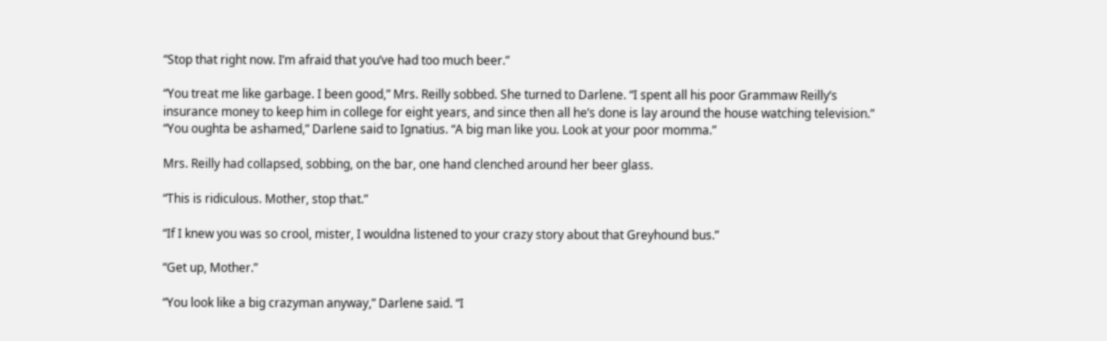“Stop that right now. I’m afraid that you’ve had too much beer.”

“You treat me like garbage. I been good,” Mrs. Reilly sobbed. She turned to Darlene. “I spent all his poor Grammaw Reilly’s insurance money to keep him in college for eight years, and since then all he’s done is lay around the house watching television.” “You oughta be ashamed,” Darlene said to Ignatius. “A big man like you. Look at your poor momma.”

Mrs. Reilly had collapsed, sobbing, on the bar, one hand clenched around her beer glass.

“This is ridiculous. Mother, stop that.”

“If I knew you was so crool, mister, I wouldna listened to your crazy story about that Greyhound bus.”

“Get up, Mother.”

“You look like a big crazyman anyway,” Darlene said. “I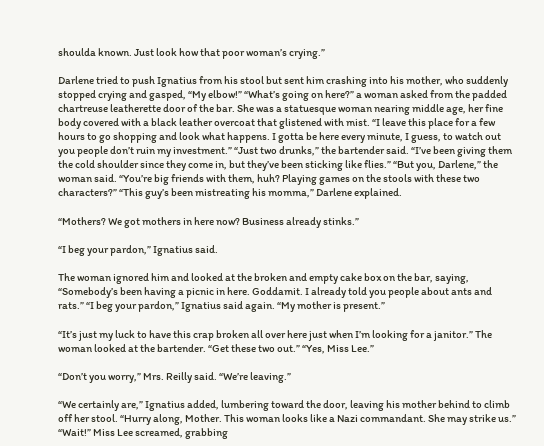shoulda known. Just look how that poor woman’s crying.”

Darlene tried to push Ignatius from his stool but sent him crashing into his mother, who suddenly stopped crying and gasped, “My elbow!” “What’s going on here?” a woman asked from the padded chartreuse leatherette door of the bar. She was a statuesque woman nearing middle age, her fine body covered with a black leather overcoat that glistened with mist. “I leave this place for a few hours to go shopping and look what happens. I gotta be here every minute, I guess, to watch out you people don’t ruin my investment.” “Just two drunks,” the bartender said. “I’ve been giving them the cold shoulder since they come in, but they’ve been sticking like flies.” “But you, Darlene,” the woman said. “You’re big friends with them, huh? Playing games on the stools with these two characters?” “This guy’s been mistreating his momma,” Darlene explained.

“Mothers? We got mothers in here now? Business already stinks.”

“I beg your pardon,” Ignatius said.

The woman ignored him and looked at the broken and empty cake box on the bar, saying, “Somebody’s been having a picnic in here. Goddamit. I already told you people about ants and rats.” “I beg your pardon,” Ignatius said again. “My mother is present.”

“It’s just my luck to have this crap broken all over here just when I’m looking for a janitor.” The woman looked at the bartender. “Get these two out.” “Yes, Miss Lee.”

“Don’t you worry,” Mrs. Reilly said. “We’re leaving.”

“We certainly are,” Ignatius added, lumbering toward the door, leaving his mother behind to climb off her stool. “Hurry along, Mother. This woman looks like a Nazi commandant. She may strike us.” “Wait!” Miss Lee screamed, grabbing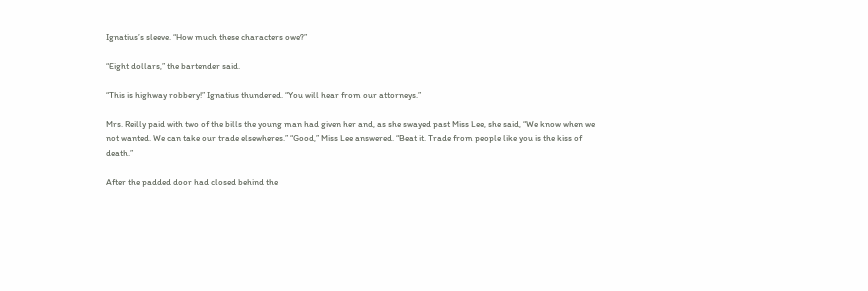Ignatius’s sleeve. “How much these characters owe?”

“Eight dollars,” the bartender said.

“This is highway robbery!” Ignatius thundered. “You will hear from our attorneys.”

Mrs. Reilly paid with two of the bills the young man had given her and, as she swayed past Miss Lee, she said, “We know when we not wanted. We can take our trade elsewheres.” “Good,” Miss Lee answered. “Beat it. Trade from people like you is the kiss of death.”

After the padded door had closed behind the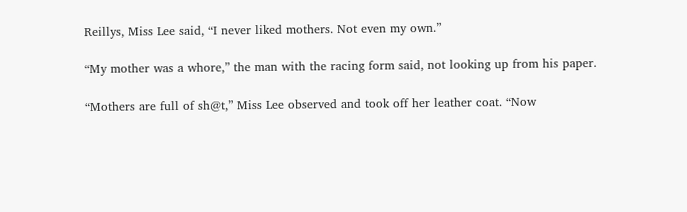Reillys, Miss Lee said, “I never liked mothers. Not even my own.”

“My mother was a whore,” the man with the racing form said, not looking up from his paper.

“Mothers are full of sh@t,” Miss Lee observed and took off her leather coat. “Now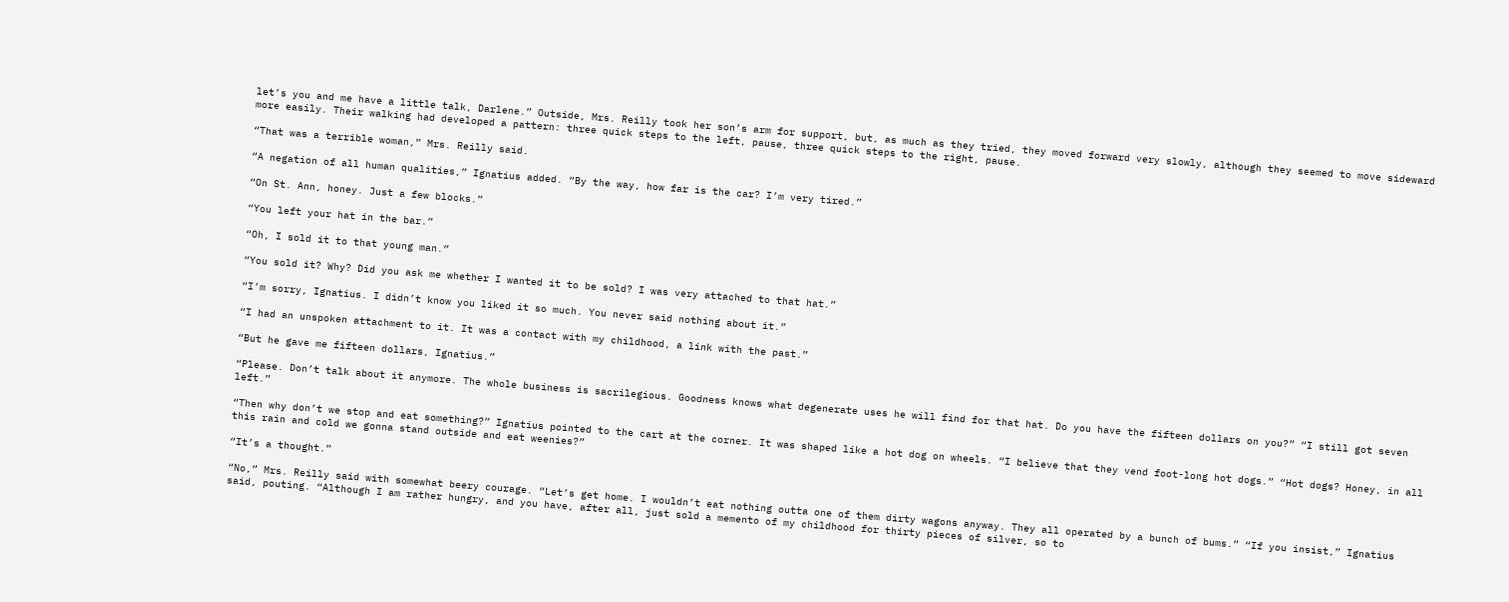let’s you and me have a little talk, Darlene.” Outside, Mrs. Reilly took her son’s arm for support, but, as much as they tried, they moved forward very slowly, although they seemed to move sideward more easily. Their walking had developed a pattern: three quick steps to the left, pause, three quick steps to the right, pause.

“That was a terrible woman,” Mrs. Reilly said.

“A negation of all human qualities,” Ignatius added. “By the way, how far is the car? I’m very tired.”

“On St. Ann, honey. Just a few blocks.”

“You left your hat in the bar.”

“Oh, I sold it to that young man.”

“You sold it? Why? Did you ask me whether I wanted it to be sold? I was very attached to that hat.”

“I’m sorry, Ignatius. I didn’t know you liked it so much. You never said nothing about it.”

“I had an unspoken attachment to it. It was a contact with my childhood, a link with the past.”

“But he gave me fifteen dollars, Ignatius.”

“Please. Don’t talk about it anymore. The whole business is sacrilegious. Goodness knows what degenerate uses he will find for that hat. Do you have the fifteen dollars on you?” “I still got seven left.”

“Then why don’t we stop and eat something?” Ignatius pointed to the cart at the corner. It was shaped like a hot dog on wheels. “I believe that they vend foot-long hot dogs.” “Hot dogs? Honey, in all this rain and cold we gonna stand outside and eat weenies?”

“It’s a thought.”

“No,” Mrs. Reilly said with somewhat beery courage. “Let’s get home. I wouldn’t eat nothing outta one of them dirty wagons anyway. They all operated by a bunch of bums.” “If you insist,” Ignatius said, pouting. “Although I am rather hungry, and you have, after all, just sold a memento of my childhood for thirty pieces of silver, so to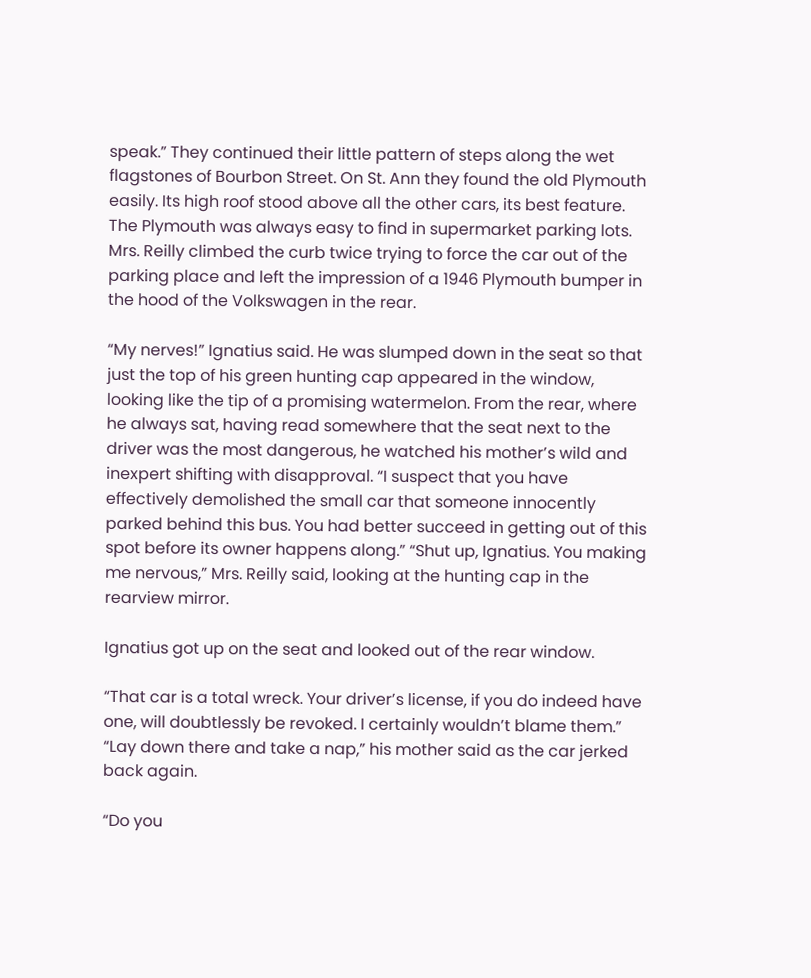speak.” They continued their little pattern of steps along the wet flagstones of Bourbon Street. On St. Ann they found the old Plymouth easily. Its high roof stood above all the other cars, its best feature. The Plymouth was always easy to find in supermarket parking lots. Mrs. Reilly climbed the curb twice trying to force the car out of the parking place and left the impression of a 1946 Plymouth bumper in the hood of the Volkswagen in the rear.

“My nerves!” Ignatius said. He was slumped down in the seat so that just the top of his green hunting cap appeared in the window, looking like the tip of a promising watermelon. From the rear, where he always sat, having read somewhere that the seat next to the driver was the most dangerous, he watched his mother’s wild and inexpert shifting with disapproval. “I suspect that you have effectively demolished the small car that someone innocently parked behind this bus. You had better succeed in getting out of this spot before its owner happens along.” “Shut up, Ignatius. You making me nervous,” Mrs. Reilly said, looking at the hunting cap in the rearview mirror.

Ignatius got up on the seat and looked out of the rear window.

“That car is a total wreck. Your driver’s license, if you do indeed have one, will doubtlessly be revoked. I certainly wouldn’t blame them.” “Lay down there and take a nap,” his mother said as the car jerked back again.

“Do you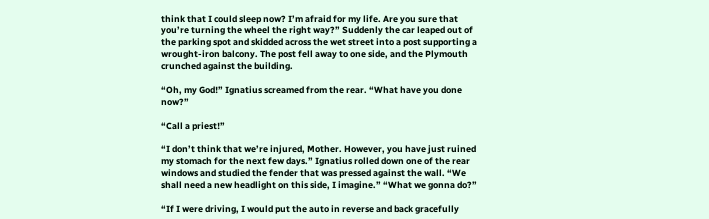think that I could sleep now? I’m afraid for my life. Are you sure that you’re turning the wheel the right way?” Suddenly the car leaped out of the parking spot and skidded across the wet street into a post supporting a wrought-iron balcony. The post fell away to one side, and the Plymouth crunched against the building.

“Oh, my God!” Ignatius screamed from the rear. “What have you done now?”

“Call a priest!”

“I don’t think that we’re injured, Mother. However, you have just ruined my stomach for the next few days.” Ignatius rolled down one of the rear windows and studied the fender that was pressed against the wall. “We shall need a new headlight on this side, I imagine.” “What we gonna do?”

“If I were driving, I would put the auto in reverse and back gracefully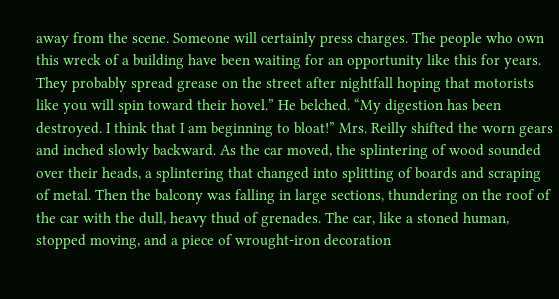away from the scene. Someone will certainly press charges. The people who own this wreck of a building have been waiting for an opportunity like this for years. They probably spread grease on the street after nightfall hoping that motorists like you will spin toward their hovel.” He belched. “My digestion has been destroyed. I think that I am beginning to bloat!” Mrs. Reilly shifted the worn gears and inched slowly backward. As the car moved, the splintering of wood sounded over their heads, a splintering that changed into splitting of boards and scraping of metal. Then the balcony was falling in large sections, thundering on the roof of the car with the dull, heavy thud of grenades. The car, like a stoned human, stopped moving, and a piece of wrought-iron decoration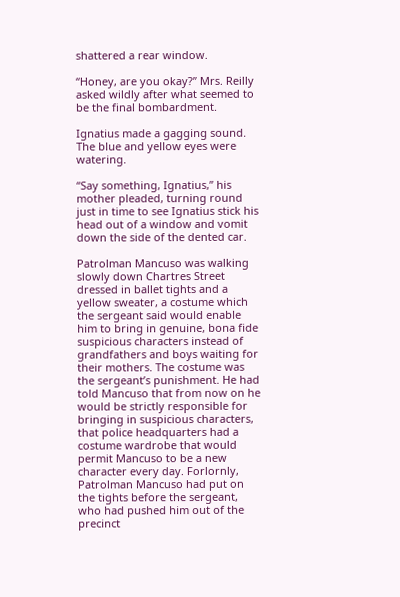shattered a rear window.

“Honey, are you okay?” Mrs. Reilly asked wildly after what seemed to be the final bombardment.

Ignatius made a gagging sound. The blue and yellow eyes were watering.

“Say something, Ignatius,” his mother pleaded, turning round just in time to see Ignatius stick his head out of a window and vomit down the side of the dented car.

Patrolman Mancuso was walking slowly down Chartres Street dressed in ballet tights and a yellow sweater, a costume which the sergeant said would enable him to bring in genuine, bona fide suspicious characters instead of grandfathers and boys waiting for their mothers. The costume was the sergeant’s punishment. He had told Mancuso that from now on he would be strictly responsible for bringing in suspicious characters, that police headquarters had a costume wardrobe that would permit Mancuso to be a new character every day. Forlornly, Patrolman Mancuso had put on the tights before the sergeant, who had pushed him out of the precinct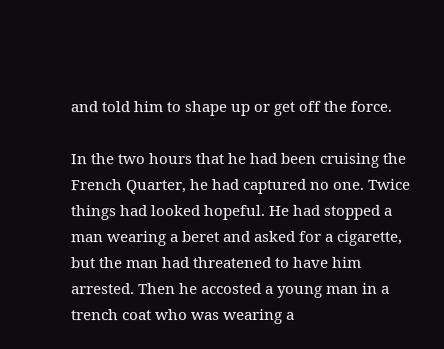and told him to shape up or get off the force.

In the two hours that he had been cruising the French Quarter, he had captured no one. Twice things had looked hopeful. He had stopped a man wearing a beret and asked for a cigarette, but the man had threatened to have him arrested. Then he accosted a young man in a trench coat who was wearing a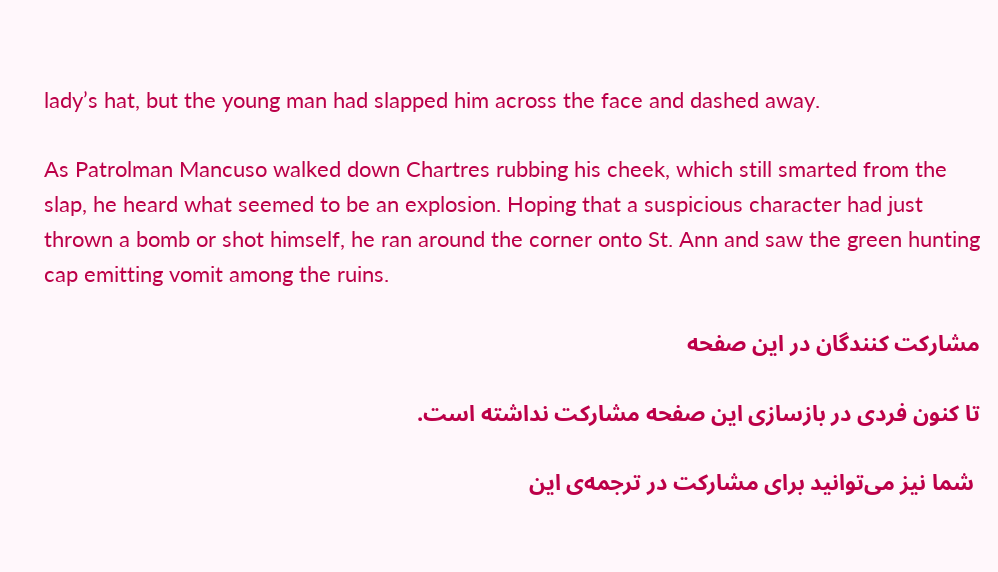lady’s hat, but the young man had slapped him across the face and dashed away.

As Patrolman Mancuso walked down Chartres rubbing his cheek, which still smarted from the slap, he heard what seemed to be an explosion. Hoping that a suspicious character had just thrown a bomb or shot himself, he ran around the corner onto St. Ann and saw the green hunting cap emitting vomit among the ruins.

مشارکت کنندگان در این صفحه

تا کنون فردی در بازسازی این صفحه مشارکت نداشته است.

 شما نیز می‌توانید برای مشارکت در ترجمه‌ی این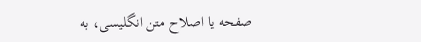صفحه یا اصلاح متن انگلیسی، به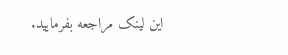این لینک مراجعه بفرمایید.